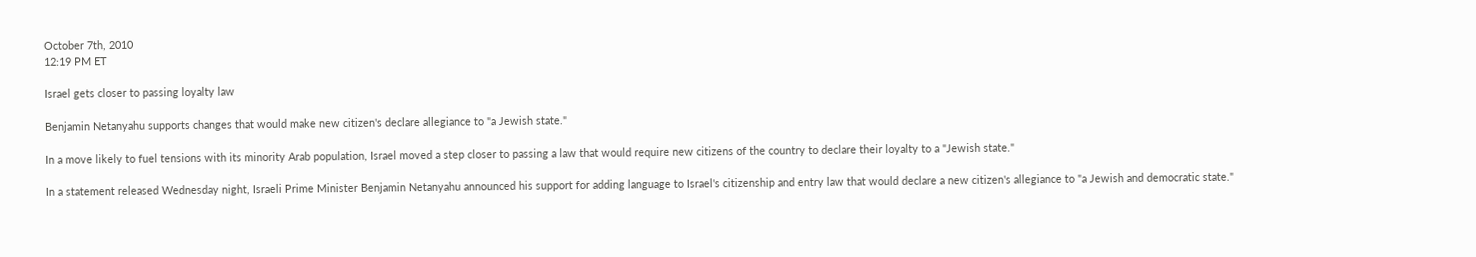October 7th, 2010
12:19 PM ET

Israel gets closer to passing loyalty law

Benjamin Netanyahu supports changes that would make new citizen's declare allegiance to "a Jewish state."

In a move likely to fuel tensions with its minority Arab population, Israel moved a step closer to passing a law that would require new citizens of the country to declare their loyalty to a "Jewish state."

In a statement released Wednesday night, Israeli Prime Minister Benjamin Netanyahu announced his support for adding language to Israel's citizenship and entry law that would declare a new citizen's allegiance to "a Jewish and democratic state."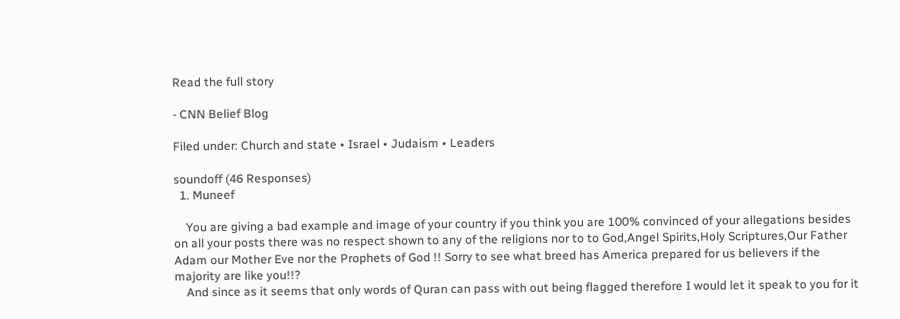Read the full story

- CNN Belief Blog

Filed under: Church and state • Israel • Judaism • Leaders

soundoff (46 Responses)
  1. Muneef

    You are giving a bad example and image of your country if you think you are 100% convinced of your allegations besides on all your posts there was no respect shown to any of the religions nor to to God,Angel Spirits,Holy Scriptures,Our Father Adam our Mother Eve nor the Prophets of God !! Sorry to see what breed has America prepared for us believers if the majority are like you!!?
    And since as it seems that only words of Quran can pass with out being flagged therefore I would let it speak to you for it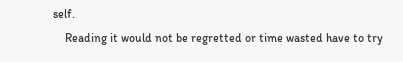self.
    Reading it would not be regretted or time wasted have to try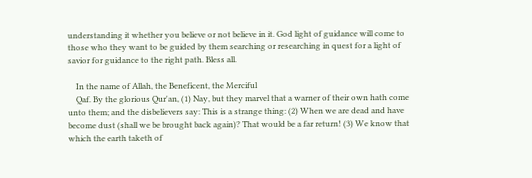understanding it whether you believe or not believe in it. God light of guidance will come to those who they want to be guided by them searching or researching in quest for a light of savior for guidance to the right path. Bless all.

    In the name of Allah, the Beneficent, the Merciful
    Qaf. By the glorious Qur'an, (1) Nay, but they marvel that a warner of their own hath come unto them; and the disbelievers say: This is a strange thing: (2) When we are dead and have become dust (shall we be brought back again)? That would be a far return! (3) We know that which the earth taketh of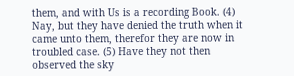them, and with Us is a recording Book. (4) Nay, but they have denied the truth when it came unto them, therefor they are now in troubled case. (5) Have they not then observed the sky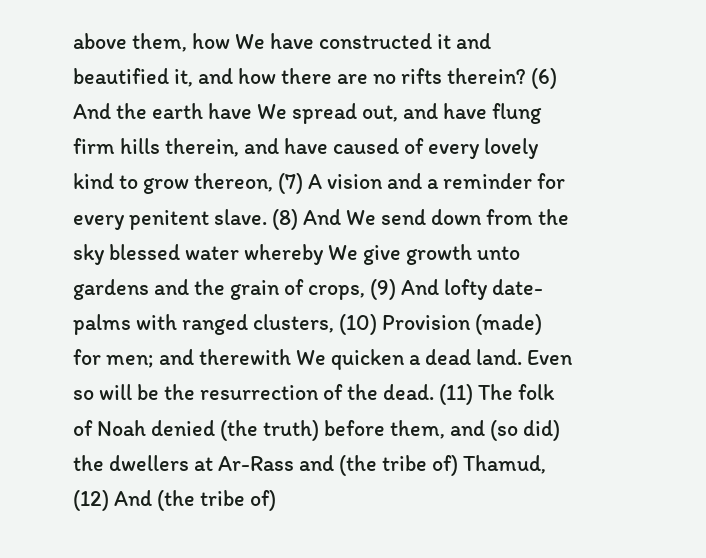above them, how We have constructed it and beautified it, and how there are no rifts therein? (6) And the earth have We spread out, and have flung firm hills therein, and have caused of every lovely kind to grow thereon, (7) A vision and a reminder for every penitent slave. (8) And We send down from the sky blessed water whereby We give growth unto gardens and the grain of crops, (9) And lofty date-palms with ranged clusters, (10) Provision (made) for men; and therewith We quicken a dead land. Even so will be the resurrection of the dead. (11) The folk of Noah denied (the truth) before them, and (so did) the dwellers at Ar-Rass and (the tribe of) Thamud, (12) And (the tribe of)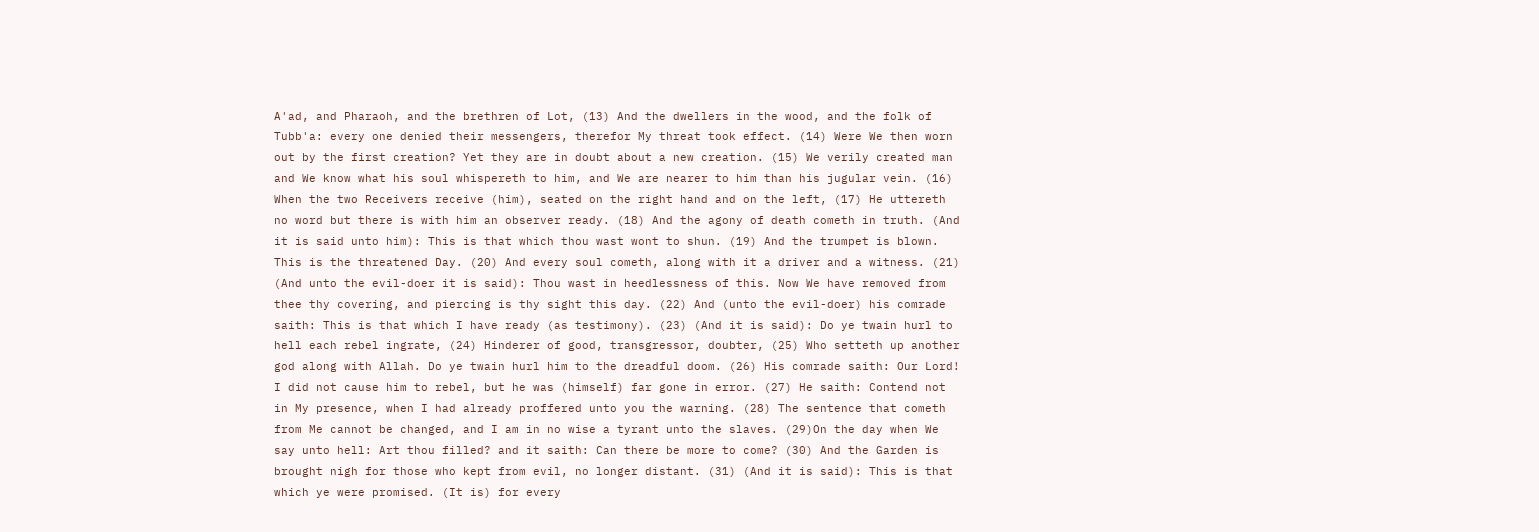A'ad, and Pharaoh, and the brethren of Lot, (13) And the dwellers in the wood, and the folk of Tubb'a: every one denied their messengers, therefor My threat took effect. (14) Were We then worn out by the first creation? Yet they are in doubt about a new creation. (15) We verily created man and We know what his soul whispereth to him, and We are nearer to him than his jugular vein. (16) When the two Receivers receive (him), seated on the right hand and on the left, (17) He uttereth no word but there is with him an observer ready. (18) And the agony of death cometh in truth. (And it is said unto him): This is that which thou wast wont to shun. (19) And the trumpet is blown. This is the threatened Day. (20) And every soul cometh, along with it a driver and a witness. (21) (And unto the evil-doer it is said): Thou wast in heedlessness of this. Now We have removed from thee thy covering, and piercing is thy sight this day. (22) And (unto the evil-doer) his comrade saith: This is that which I have ready (as testimony). (23) (And it is said): Do ye twain hurl to hell each rebel ingrate, (24) Hinderer of good, transgressor, doubter, (25) Who setteth up another god along with Allah. Do ye twain hurl him to the dreadful doom. (26) His comrade saith: Our Lord! I did not cause him to rebel, but he was (himself) far gone in error. (27) He saith: Contend not in My presence, when I had already proffered unto you the warning. (28) The sentence that cometh from Me cannot be changed, and I am in no wise a tyrant unto the slaves. (29)On the day when We say unto hell: Art thou filled? and it saith: Can there be more to come? (30) And the Garden is brought nigh for those who kept from evil, no longer distant. (31) (And it is said): This is that which ye were promised. (It is) for every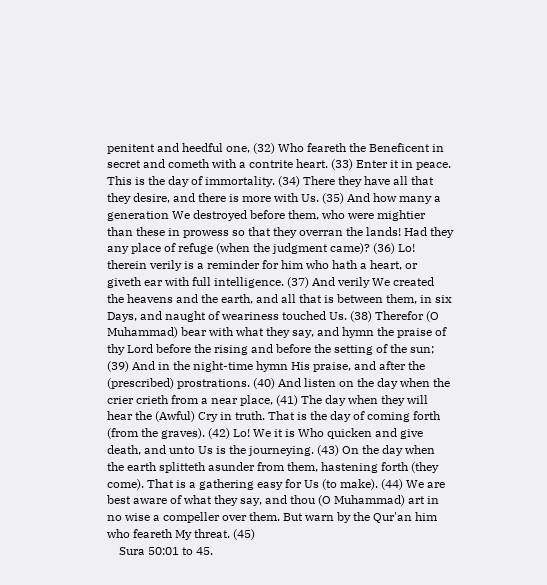penitent and heedful one, (32) Who feareth the Beneficent in secret and cometh with a contrite heart. (33) Enter it in peace. This is the day of immortality. (34) There they have all that they desire, and there is more with Us. (35) And how many a generation We destroyed before them, who were mightier than these in prowess so that they overran the lands! Had they any place of refuge (when the judgment came)? (36) Lo! therein verily is a reminder for him who hath a heart, or giveth ear with full intelligence. (37) And verily We created the heavens and the earth, and all that is between them, in six Days, and naught of weariness touched Us. (38) Therefor (O Muhammad) bear with what they say, and hymn the praise of thy Lord before the rising and before the setting of the sun; (39) And in the night-time hymn His praise, and after the (prescribed) prostrations. (40) And listen on the day when the crier crieth from a near place, (41) The day when they will hear the (Awful) Cry in truth. That is the day of coming forth (from the graves). (42) Lo! We it is Who quicken and give death, and unto Us is the journeying. (43) On the day when the earth splitteth asunder from them, hastening forth (they come). That is a gathering easy for Us (to make). (44) We are best aware of what they say, and thou (O Muhammad) art in no wise a compeller over them. But warn by the Qur'an him who feareth My threat. (45)
    Sura 50:01 to 45.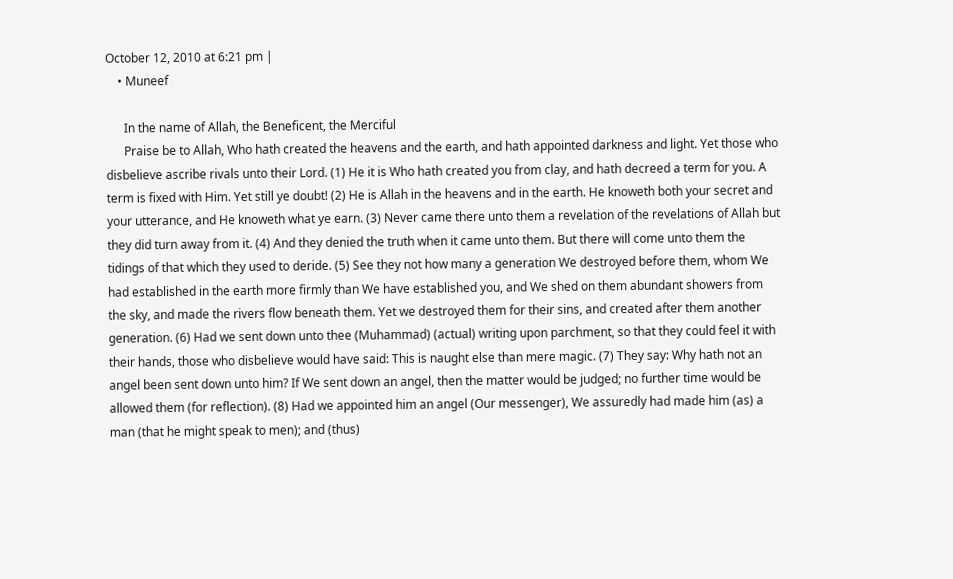October 12, 2010 at 6:21 pm |
    • Muneef

      In the name of Allah, the Beneficent, the Merciful
      Praise be to Allah, Who hath created the heavens and the earth, and hath appointed darkness and light. Yet those who disbelieve ascribe rivals unto their Lord. (1) He it is Who hath created you from clay, and hath decreed a term for you. A term is fixed with Him. Yet still ye doubt! (2) He is Allah in the heavens and in the earth. He knoweth both your secret and your utterance, and He knoweth what ye earn. (3) Never came there unto them a revelation of the revelations of Allah but they did turn away from it. (4) And they denied the truth when it came unto them. But there will come unto them the tidings of that which they used to deride. (5) See they not how many a generation We destroyed before them, whom We had established in the earth more firmly than We have established you, and We shed on them abundant showers from the sky, and made the rivers flow beneath them. Yet we destroyed them for their sins, and created after them another generation. (6) Had we sent down unto thee (Muhammad) (actual) writing upon parchment, so that they could feel it with their hands, those who disbelieve would have said: This is naught else than mere magic. (7) They say: Why hath not an angel been sent down unto him? If We sent down an angel, then the matter would be judged; no further time would be allowed them (for reflection). (8) Had we appointed him an angel (Our messenger), We assuredly had made him (as) a man (that he might speak to men); and (thus)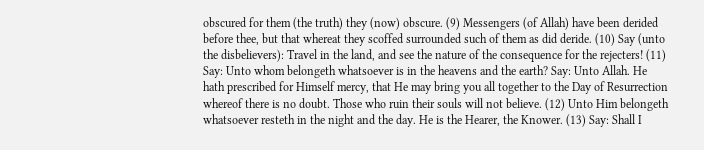obscured for them (the truth) they (now) obscure. (9) Messengers (of Allah) have been derided before thee, but that whereat they scoffed surrounded such of them as did deride. (10) Say (unto the disbelievers): Travel in the land, and see the nature of the consequence for the rejecters! (11) Say: Unto whom belongeth whatsoever is in the heavens and the earth? Say: Unto Allah. He hath prescribed for Himself mercy, that He may bring you all together to the Day of Resurrection whereof there is no doubt. Those who ruin their souls will not believe. (12) Unto Him belongeth whatsoever resteth in the night and the day. He is the Hearer, the Knower. (13) Say: Shall I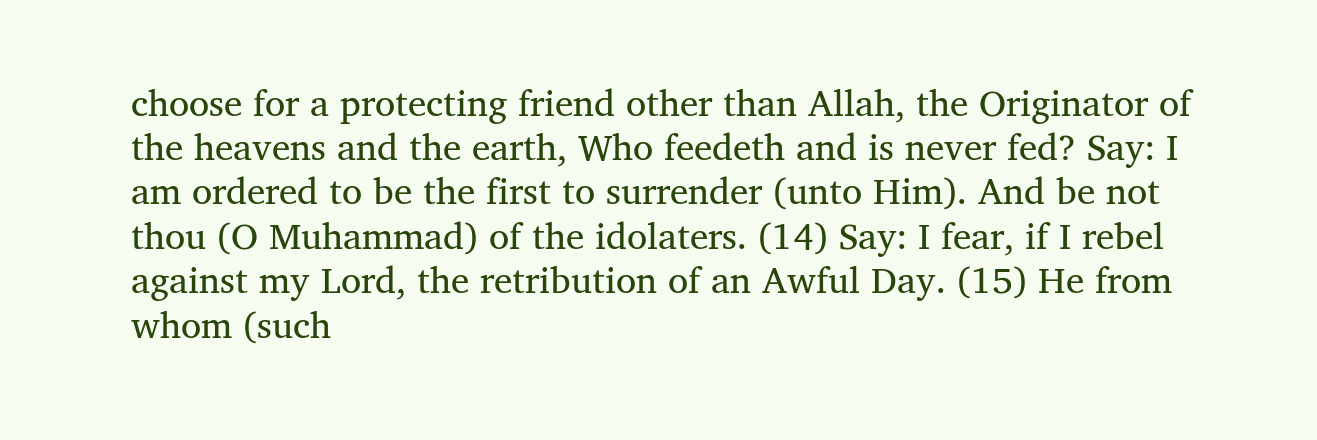choose for a protecting friend other than Allah, the Originator of the heavens and the earth, Who feedeth and is never fed? Say: I am ordered to be the first to surrender (unto Him). And be not thou (O Muhammad) of the idolaters. (14) Say: I fear, if I rebel against my Lord, the retribution of an Awful Day. (15) He from whom (such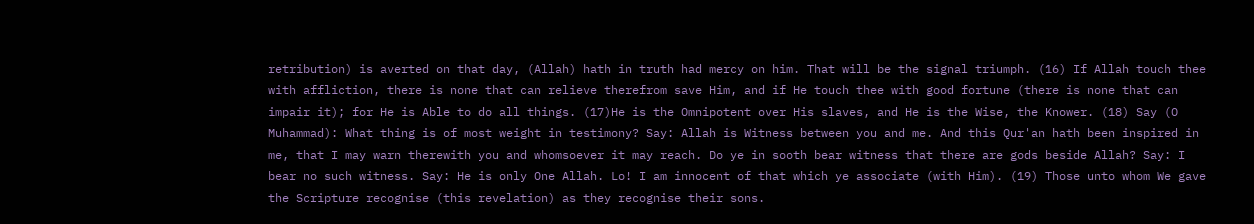retribution) is averted on that day, (Allah) hath in truth had mercy on him. That will be the signal triumph. (16) If Allah touch thee with affliction, there is none that can relieve therefrom save Him, and if He touch thee with good fortune (there is none that can impair it); for He is Able to do all things. (17)He is the Omnipotent over His slaves, and He is the Wise, the Knower. (18) Say (O Muhammad): What thing is of most weight in testimony? Say: Allah is Witness between you and me. And this Qur'an hath been inspired in me, that I may warn therewith you and whomsoever it may reach. Do ye in sooth bear witness that there are gods beside Allah? Say: I bear no such witness. Say: He is only One Allah. Lo! I am innocent of that which ye associate (with Him). (19) Those unto whom We gave the Scripture recognise (this revelation) as they recognise their sons.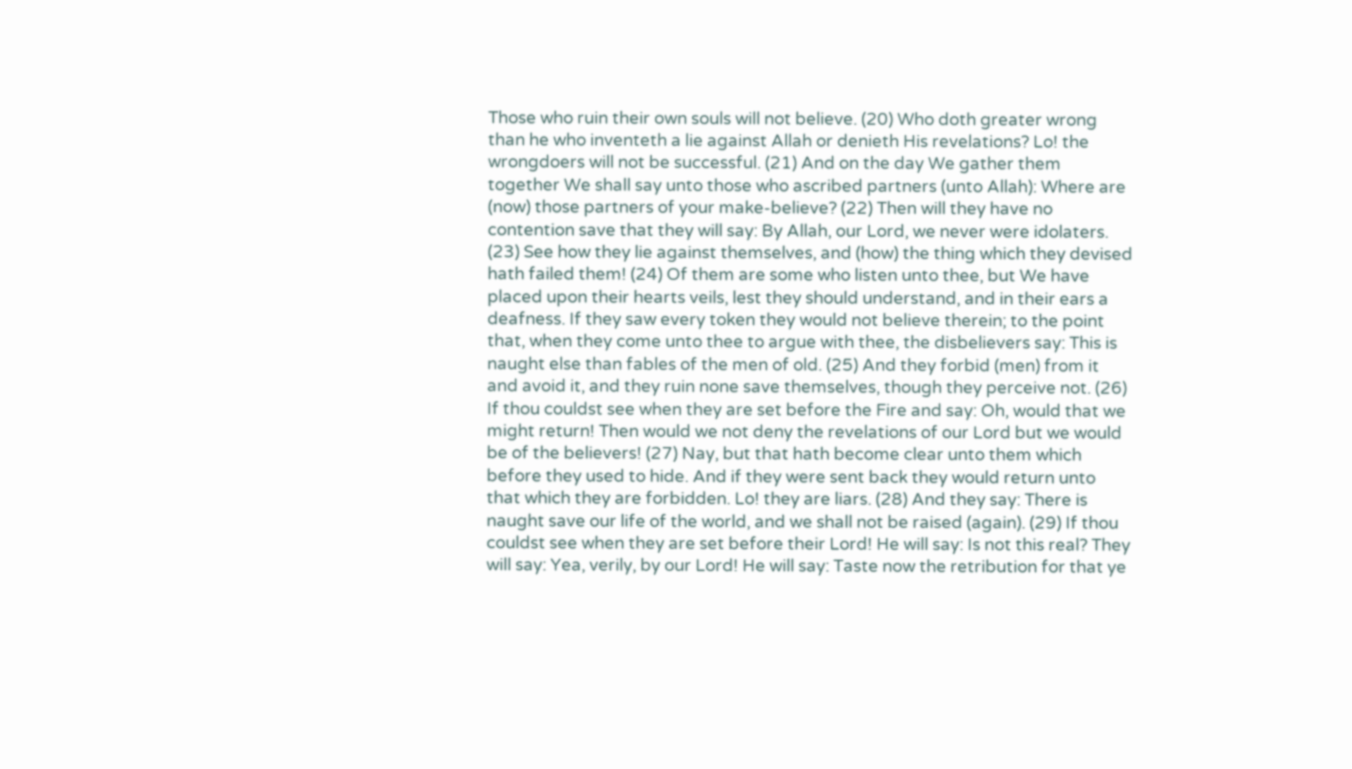Those who ruin their own souls will not believe. (20) Who doth greater wrong than he who inventeth a lie against Allah or denieth His revelations? Lo! the wrongdoers will not be successful. (21) And on the day We gather them together We shall say unto those who ascribed partners (unto Allah): Where are (now) those partners of your make-believe? (22) Then will they have no contention save that they will say: By Allah, our Lord, we never were idolaters. (23) See how they lie against themselves, and (how) the thing which they devised hath failed them! (24) Of them are some who listen unto thee, but We have placed upon their hearts veils, lest they should understand, and in their ears a deafness. If they saw every token they would not believe therein; to the point that, when they come unto thee to argue with thee, the disbelievers say: This is naught else than fables of the men of old. (25) And they forbid (men) from it and avoid it, and they ruin none save themselves, though they perceive not. (26) If thou couldst see when they are set before the Fire and say: Oh, would that we might return! Then would we not deny the revelations of our Lord but we would be of the believers! (27) Nay, but that hath become clear unto them which before they used to hide. And if they were sent back they would return unto that which they are forbidden. Lo! they are liars. (28) And they say: There is naught save our life of the world, and we shall not be raised (again). (29) If thou couldst see when they are set before their Lord! He will say: Is not this real? They will say: Yea, verily, by our Lord! He will say: Taste now the retribution for that ye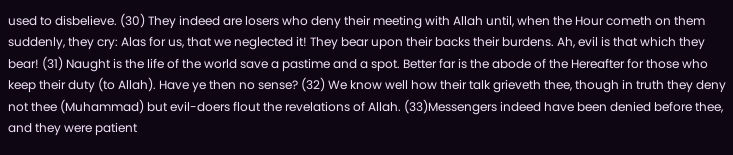used to disbelieve. (30) They indeed are losers who deny their meeting with Allah until, when the Hour cometh on them suddenly, they cry: Alas for us, that we neglected it! They bear upon their backs their burdens. Ah, evil is that which they bear! (31) Naught is the life of the world save a pastime and a spot. Better far is the abode of the Hereafter for those who keep their duty (to Allah). Have ye then no sense? (32) We know well how their talk grieveth thee, though in truth they deny not thee (Muhammad) but evil-doers flout the revelations of Allah. (33)Messengers indeed have been denied before thee, and they were patient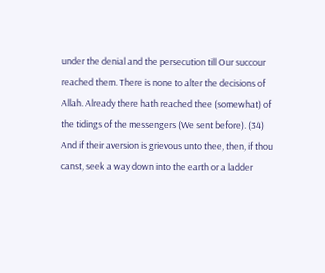under the denial and the persecution till Our succour reached them. There is none to alter the decisions of Allah. Already there hath reached thee (somewhat) of the tidings of the messengers (We sent before). (34) And if their aversion is grievous unto thee, then, if thou canst, seek a way down into the earth or a ladder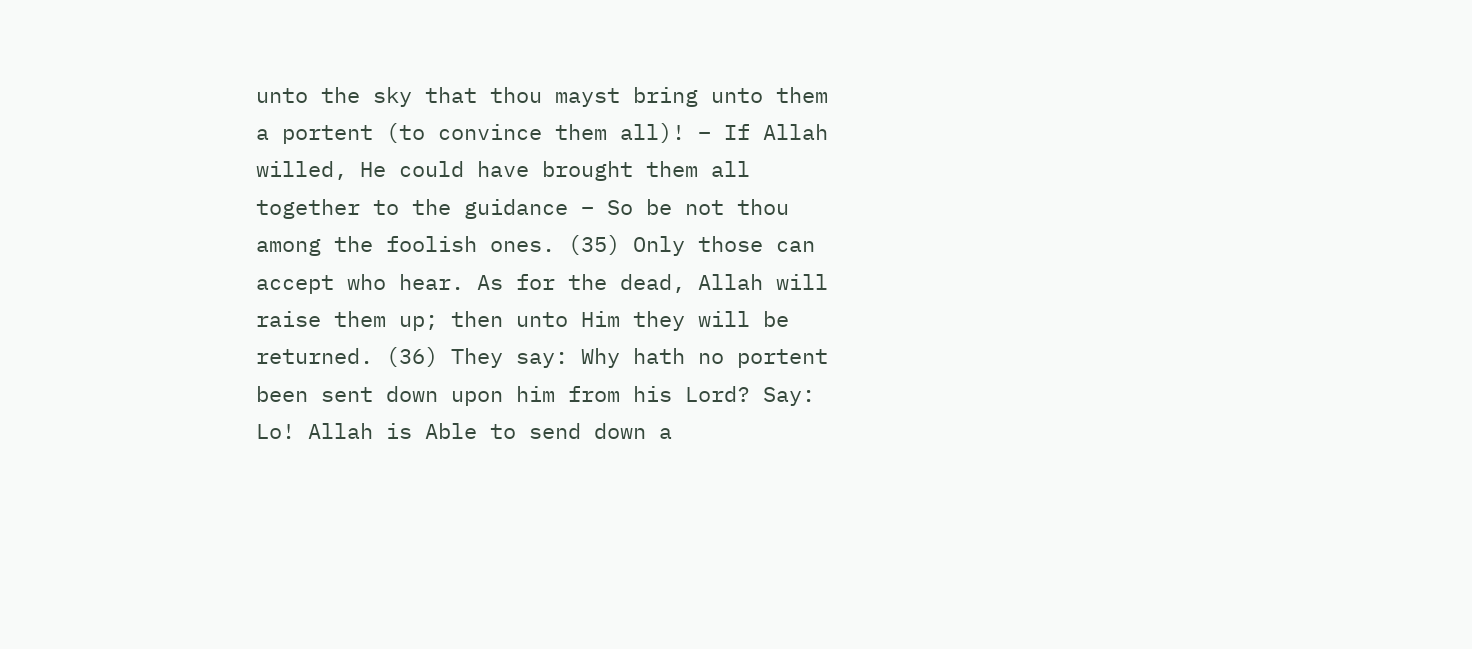unto the sky that thou mayst bring unto them a portent (to convince them all)! – If Allah willed, He could have brought them all together to the guidance – So be not thou among the foolish ones. (35) Only those can accept who hear. As for the dead, Allah will raise them up; then unto Him they will be returned. (36) They say: Why hath no portent been sent down upon him from his Lord? Say: Lo! Allah is Able to send down a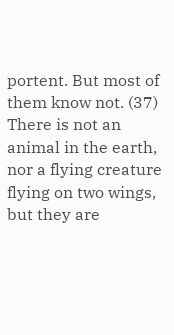portent. But most of them know not. (37) There is not an animal in the earth, nor a flying creature flying on two wings, but they are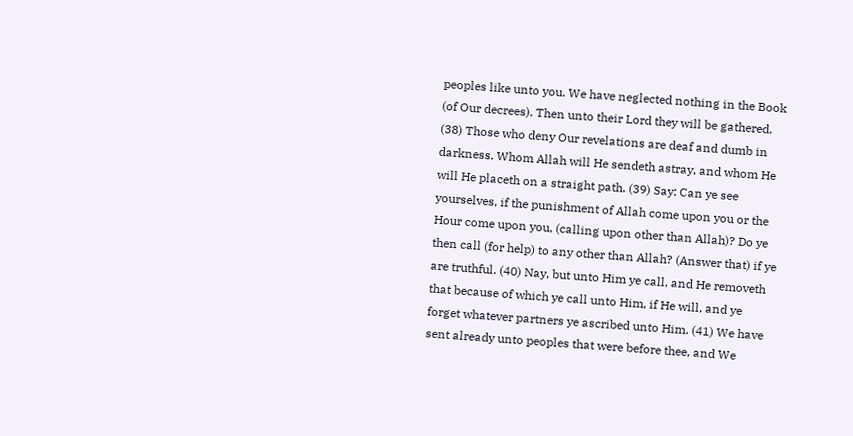peoples like unto you. We have neglected nothing in the Book (of Our decrees). Then unto their Lord they will be gathered. (38) Those who deny Our revelations are deaf and dumb in darkness. Whom Allah will He sendeth astray, and whom He will He placeth on a straight path. (39) Say: Can ye see yourselves, if the punishment of Allah come upon you or the Hour come upon you, (calling upon other than Allah)? Do ye then call (for help) to any other than Allah? (Answer that) if ye are truthful. (40) Nay, but unto Him ye call, and He removeth that because of which ye call unto Him, if He will, and ye forget whatever partners ye ascribed unto Him. (41) We have sent already unto peoples that were before thee, and We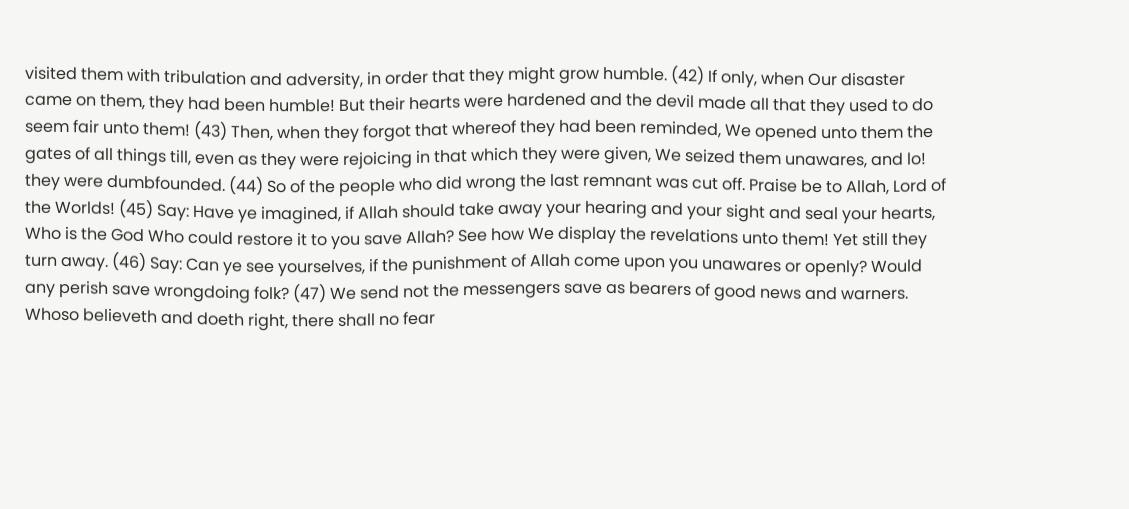visited them with tribulation and adversity, in order that they might grow humble. (42) If only, when Our disaster came on them, they had been humble! But their hearts were hardened and the devil made all that they used to do seem fair unto them! (43) Then, when they forgot that whereof they had been reminded, We opened unto them the gates of all things till, even as they were rejoicing in that which they were given, We seized them unawares, and lo! they were dumbfounded. (44) So of the people who did wrong the last remnant was cut off. Praise be to Allah, Lord of the Worlds! (45) Say: Have ye imagined, if Allah should take away your hearing and your sight and seal your hearts, Who is the God Who could restore it to you save Allah? See how We display the revelations unto them! Yet still they turn away. (46) Say: Can ye see yourselves, if the punishment of Allah come upon you unawares or openly? Would any perish save wrongdoing folk? (47) We send not the messengers save as bearers of good news and warners. Whoso believeth and doeth right, there shall no fear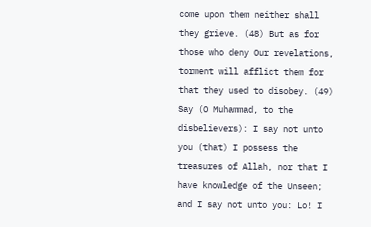come upon them neither shall they grieve. (48) But as for those who deny Our revelations, torment will afflict them for that they used to disobey. (49) Say (O Muhammad, to the disbelievers): I say not unto you (that) I possess the treasures of Allah, nor that I have knowledge of the Unseen; and I say not unto you: Lo! I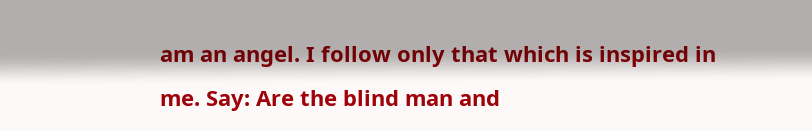am an angel. I follow only that which is inspired in me. Say: Are the blind man and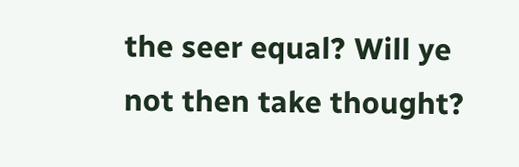the seer equal? Will ye not then take thought?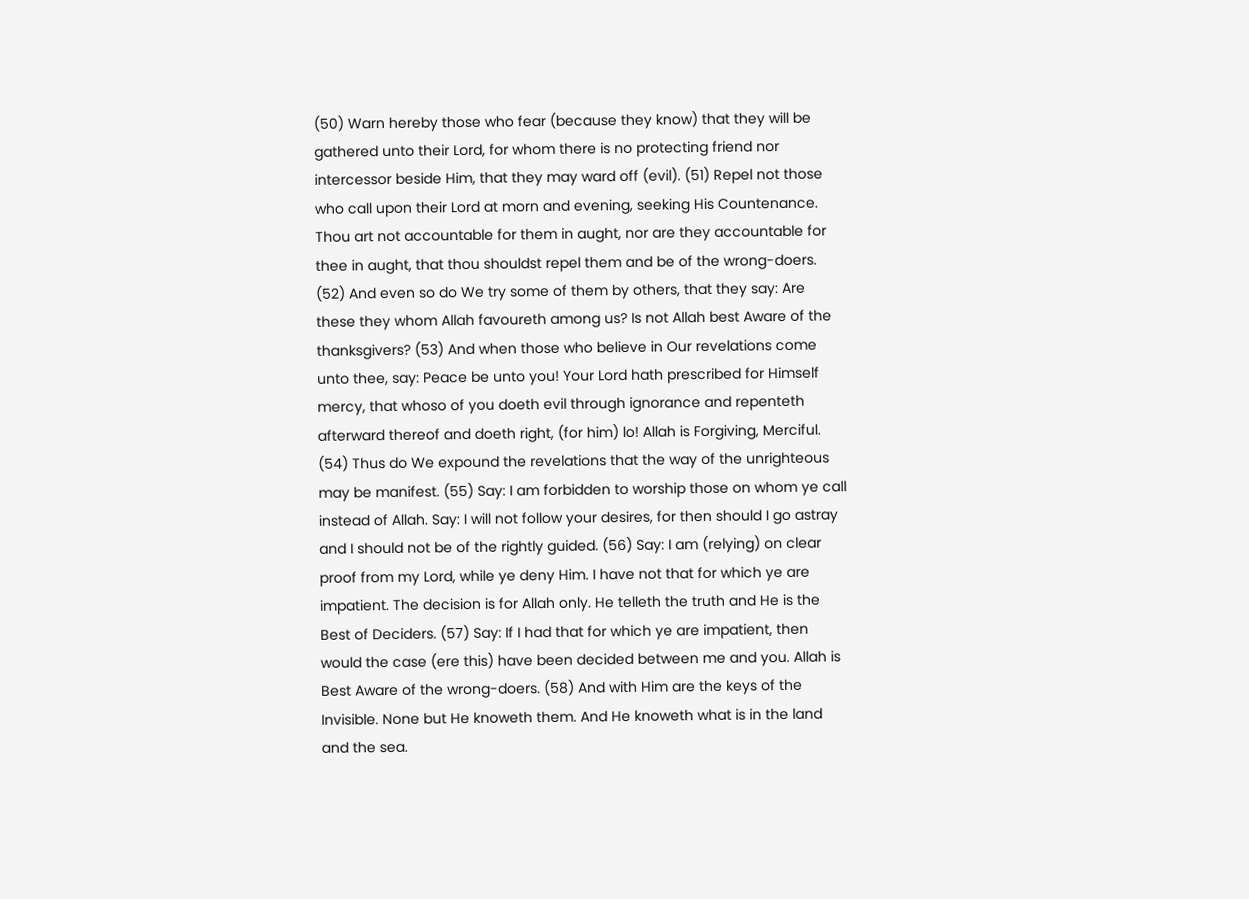(50) Warn hereby those who fear (because they know) that they will be gathered unto their Lord, for whom there is no protecting friend nor intercessor beside Him, that they may ward off (evil). (51) Repel not those who call upon their Lord at morn and evening, seeking His Countenance. Thou art not accountable for them in aught, nor are they accountable for thee in aught, that thou shouldst repel them and be of the wrong-doers. (52) And even so do We try some of them by others, that they say: Are these they whom Allah favoureth among us? Is not Allah best Aware of the thanksgivers? (53) And when those who believe in Our revelations come unto thee, say: Peace be unto you! Your Lord hath prescribed for Himself mercy, that whoso of you doeth evil through ignorance and repenteth afterward thereof and doeth right, (for him) lo! Allah is Forgiving, Merciful. (54) Thus do We expound the revelations that the way of the unrighteous may be manifest. (55) Say: I am forbidden to worship those on whom ye call instead of Allah. Say: I will not follow your desires, for then should I go astray and I should not be of the rightly guided. (56) Say: I am (relying) on clear proof from my Lord, while ye deny Him. I have not that for which ye are impatient. The decision is for Allah only. He telleth the truth and He is the Best of Deciders. (57) Say: If I had that for which ye are impatient, then would the case (ere this) have been decided between me and you. Allah is Best Aware of the wrong-doers. (58) And with Him are the keys of the Invisible. None but He knoweth them. And He knoweth what is in the land and the sea.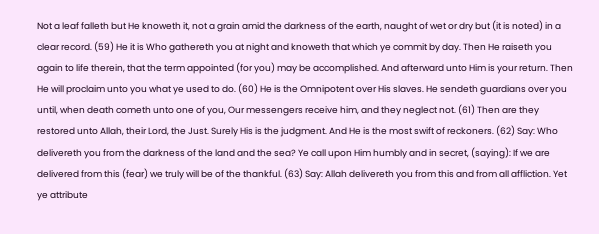Not a leaf falleth but He knoweth it, not a grain amid the darkness of the earth, naught of wet or dry but (it is noted) in a clear record. (59) He it is Who gathereth you at night and knoweth that which ye commit by day. Then He raiseth you again to life therein, that the term appointed (for you) may be accomplished. And afterward unto Him is your return. Then He will proclaim unto you what ye used to do. (60) He is the Omnipotent over His slaves. He sendeth guardians over you until, when death cometh unto one of you, Our messengers receive him, and they neglect not. (61) Then are they restored unto Allah, their Lord, the Just. Surely His is the judgment. And He is the most swift of reckoners. (62) Say: Who delivereth you from the darkness of the land and the sea? Ye call upon Him humbly and in secret, (saying): If we are delivered from this (fear) we truly will be of the thankful. (63) Say: Allah delivereth you from this and from all affliction. Yet ye attribute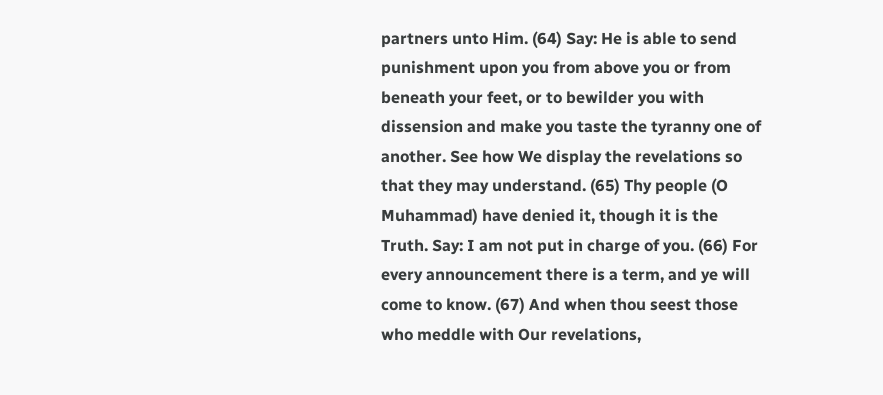partners unto Him. (64) Say: He is able to send punishment upon you from above you or from beneath your feet, or to bewilder you with dissension and make you taste the tyranny one of another. See how We display the revelations so that they may understand. (65) Thy people (O Muhammad) have denied it, though it is the Truth. Say: I am not put in charge of you. (66) For every announcement there is a term, and ye will come to know. (67) And when thou seest those who meddle with Our revelations,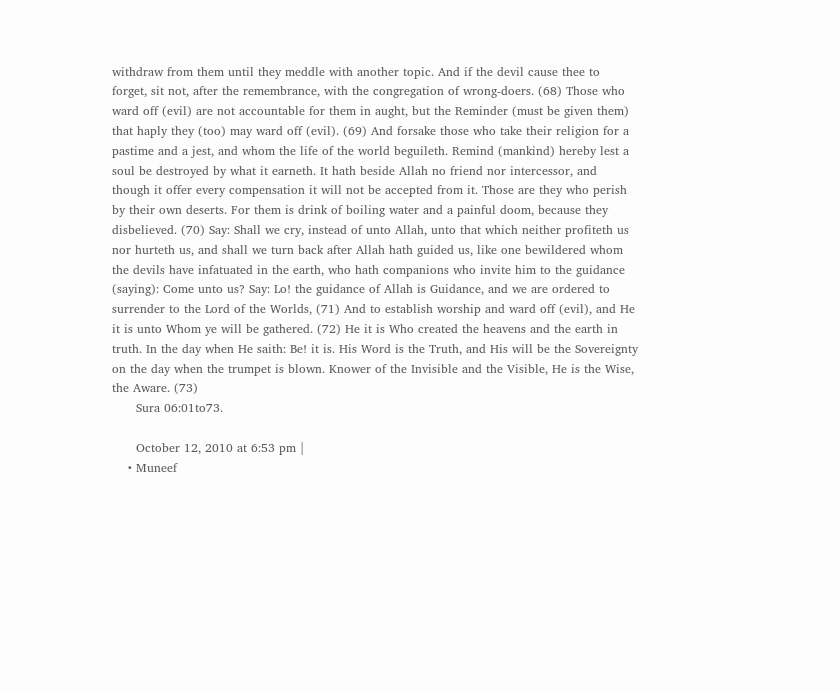withdraw from them until they meddle with another topic. And if the devil cause thee to forget, sit not, after the remembrance, with the congregation of wrong-doers. (68) Those who ward off (evil) are not accountable for them in aught, but the Reminder (must be given them) that haply they (too) may ward off (evil). (69) And forsake those who take their religion for a pastime and a jest, and whom the life of the world beguileth. Remind (mankind) hereby lest a soul be destroyed by what it earneth. It hath beside Allah no friend nor intercessor, and though it offer every compensation it will not be accepted from it. Those are they who perish by their own deserts. For them is drink of boiling water and a painful doom, because they disbelieved. (70) Say: Shall we cry, instead of unto Allah, unto that which neither profiteth us nor hurteth us, and shall we turn back after Allah hath guided us, like one bewildered whom the devils have infatuated in the earth, who hath companions who invite him to the guidance (saying): Come unto us? Say: Lo! the guidance of Allah is Guidance, and we are ordered to surrender to the Lord of the Worlds, (71) And to establish worship and ward off (evil), and He it is unto Whom ye will be gathered. (72) He it is Who created the heavens and the earth in truth. In the day when He saith: Be! it is. His Word is the Truth, and His will be the Sovereignty on the day when the trumpet is blown. Knower of the Invisible and the Visible, He is the Wise, the Aware. (73)
      Sura 06:01to73.

      October 12, 2010 at 6:53 pm |
    • Muneef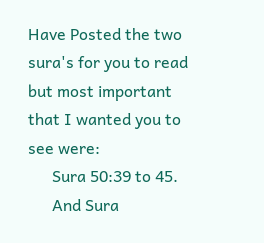Have Posted the two sura's for you to read but most important that I wanted you to see were:
      Sura 50:39 to 45.
      And Sura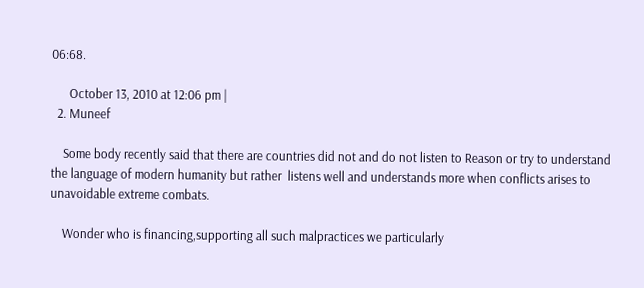06:68.

      October 13, 2010 at 12:06 pm |
  2. Muneef

    Some body recently said that there are countries did not and do not listen to Reason or try to understand the language of modern humanity but rather  listens well and understands more when conflicts arises to unavoidable extreme combats.

    Wonder who is financing,supporting all such malpractices we particularly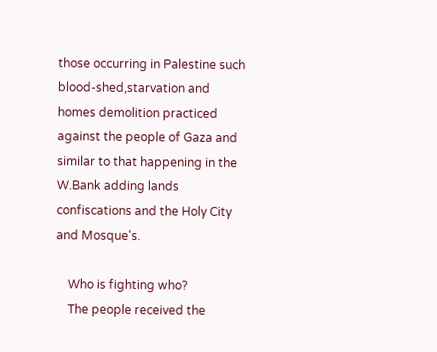those occurring in Palestine such blood-shed,starvation and homes demolition practiced against the people of Gaza and similar to that happening in the W.Bank adding lands confiscations and the Holy City and Mosque's.

    Who is fighting who?
    The people received the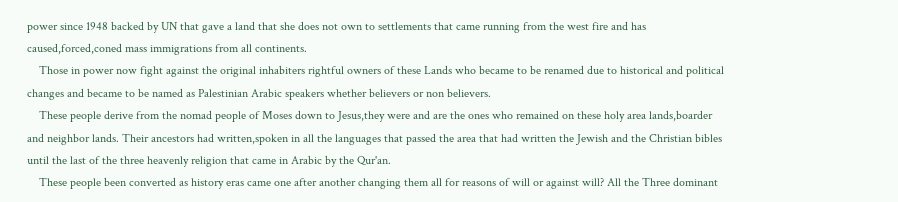power since 1948 backed by UN that gave a land that she does not own to settlements that came running from the west fire and has caused,forced,coned mass immigrations from all continents.
    Those in power now fight against the original inhabiters rightful owners of these Lands who became to be renamed due to historical and political changes and became to be named as Palestinian Arabic speakers whether believers or non believers.
    These people derive from the nomad people of Moses down to Jesus,they were and are the ones who remained on these holy area lands,boarder and neighbor lands. Their ancestors had written,spoken in all the languages that passed the area that had written the Jewish and the Christian bibles until the last of the three heavenly religion that came in Arabic by the Qur'an.
    These people been converted as history eras came one after another changing them all for reasons of will or against will? All the Three dominant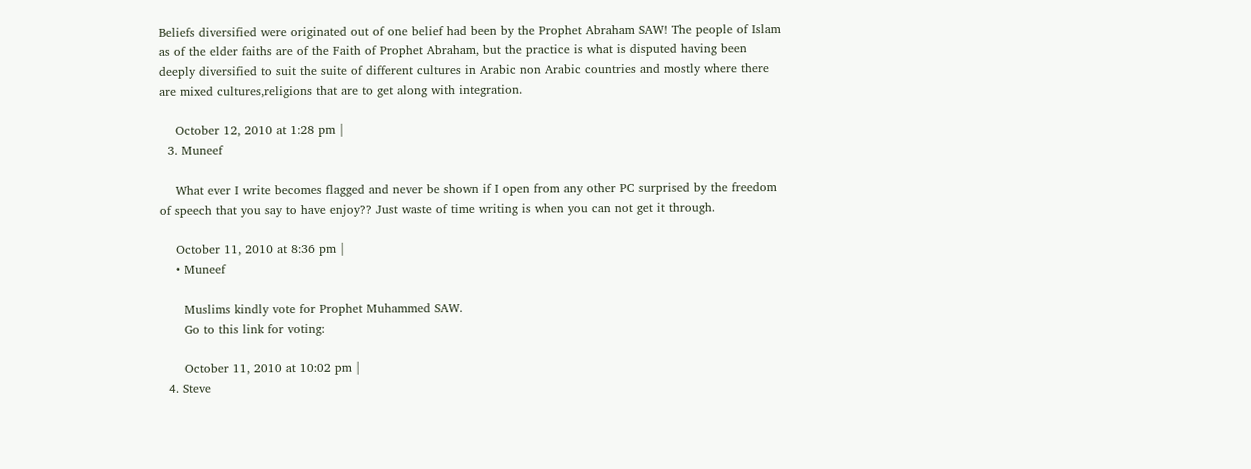Beliefs diversified were originated out of one belief had been by the Prophet Abraham SAW! The people of Islam as of the elder faiths are of the Faith of Prophet Abraham, but the practice is what is disputed having been deeply diversified to suit the suite of different cultures in Arabic non Arabic countries and mostly where there are mixed cultures,religions that are to get along with integration.

    October 12, 2010 at 1:28 pm |
  3. Muneef

    What ever I write becomes flagged and never be shown if I open from any other PC surprised by the freedom of speech that you say to have enjoy?? Just waste of time writing is when you can not get it through.

    October 11, 2010 at 8:36 pm |
    • Muneef

      Muslims kindly vote for Prophet Muhammed SAW.
      Go to this link for voting:

      October 11, 2010 at 10:02 pm |
  4. Steve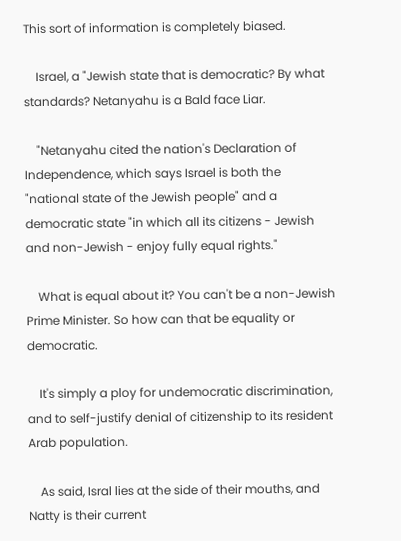This sort of information is completely biased.

    Israel, a "Jewish state that is democratic? By what standards? Netanyahu is a Bald face Liar.

    "Netanyahu cited the nation's Declaration of Independence, which says Israel is both the "national state of the Jewish people" and a democratic state "in which all its citizens - Jewish and non-Jewish - enjoy fully equal rights."

    What is equal about it? You can't be a non-Jewish Prime Minister. So how can that be equality or democratic.

    It's simply a ploy for undemocratic discrimination, and to self-justify denial of citizenship to its resident Arab population.

    As said, Isral lies at the side of their mouths, and Natty is their current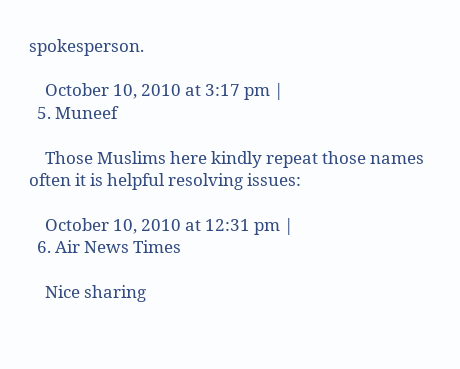spokesperson.

    October 10, 2010 at 3:17 pm |
  5. Muneef

    Those Muslims here kindly repeat those names often it is helpful resolving issues:

    October 10, 2010 at 12:31 pm |
  6. Air News Times

    Nice sharing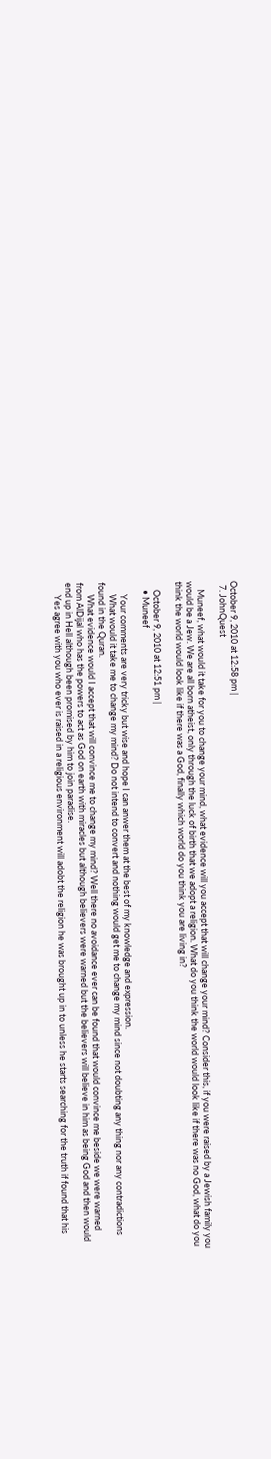October 9, 2010 at 12:58 pm |
  7. JohnQuest

    Muneef, what would it take for you to change your mind, what evidence will you accept that will change your mind? Consider this, if you were raised by a Jewish family you would be a Jew. We are all born atheist, only through the luck of birth that we adopt a religion. What do you think the world would look like if there was no God, what do you think the world would look like if there was a God, finally which world do you think you are living in?

    October 9, 2010 at 12:51 pm |
    • Muneef

      Your comments are very tricky but wise and hope I can anwer them at the best of my knowledge and expression.
      What would it take me to change my mind? Do not intend to convert and nothing would get me to change my mind since not doubting any thing nor any contradictions found in the Quran.
      What evidence would I accept that will convince me to change my mind? Well there no avoidance ever can be found that would convince me beside we were warned from AlDijal who has the powers to act as God on earth with miracles but although believers were warned but the believers will believe in him as being God and then would end up in Hell although been promised by him to join paradise.
      Yes agree with you who ever is raised in a religious environment will adobt the religion he was brought up in to unless he starts searching for the truth if found that his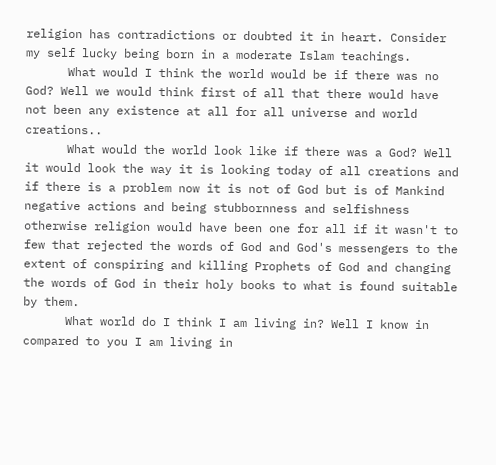religion has contradictions or doubted it in heart. Consider my self lucky being born in a moderate Islam teachings.
      What would I think the world would be if there was no God? Well we would think first of all that there would have not been any existence at all for all universe and world creations..
      What would the world look like if there was a God? Well it would look the way it is looking today of all creations and if there is a problem now it is not of God but is of Mankind negative actions and being stubbornness and selfishness otherwise religion would have been one for all if it wasn't to few that rejected the words of God and God's messengers to the extent of conspiring and killing Prophets of God and changing the words of God in their holy books to what is found suitable by them.
      What world do I think I am living in? Well I know in compared to you I am living in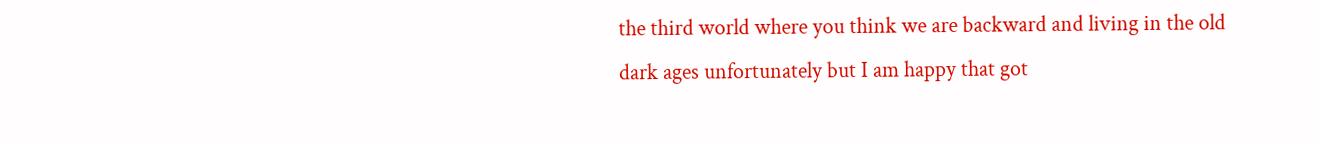the third world where you think we are backward and living in the old dark ages unfortunately but I am happy that got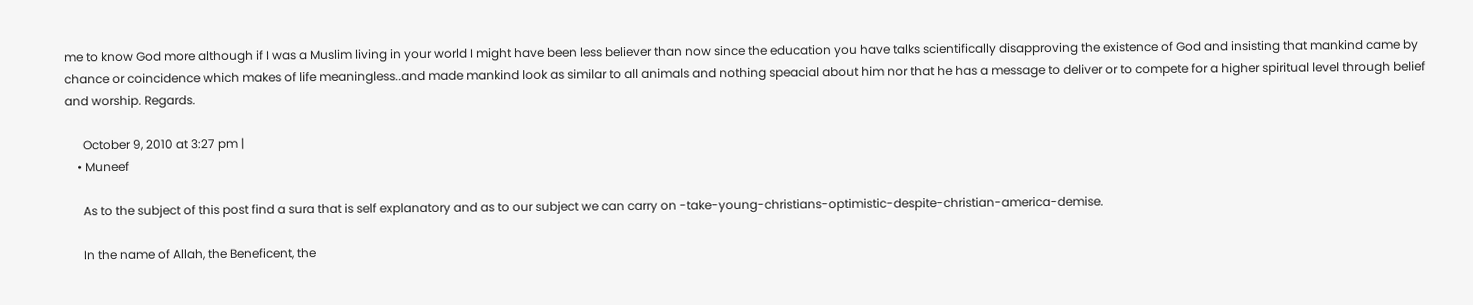me to know God more although if I was a Muslim living in your world I might have been less believer than now since the education you have talks scientifically disapproving the existence of God and insisting that mankind came by chance or coincidence which makes of life meaningless..and made mankind look as similar to all animals and nothing speacial about him nor that he has a message to deliver or to compete for a higher spiritual level through belief and worship. Regards.

      October 9, 2010 at 3:27 pm |
    • Muneef

      As to the subject of this post find a sura that is self explanatory and as to our subject we can carry on -take-young-christians-optimistic-despite-christian-america-demise.

      In the name of Allah, the Beneficent, the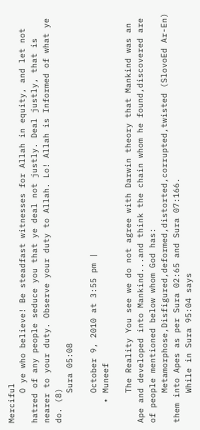Merciful
      O ye who believe! Be steadfast witnesses for Allah in equity, and let not hatred of any people seduce you that ye deal not justly. Deal justly, that is nearer to your duty. Observe your duty to Allah. Lo! Allah is Informed of what ye do. (8)
      Sura 05:08

      October 9, 2010 at 3:55 pm |
    • Muneef

      The Reality You see we do not agree with Darwin theory that Mankind was an Ape and developed into Mankind...and think the chain whom he found,discovered are of people mentioned below whom God has:
      Metamorphose,Disfigured,deformed,distorted,corrupted,twisted (SlovoEd Ar-En) them into Apes as per Sura 02:65 and Sura 07:166.
      While in Sura 95:04 says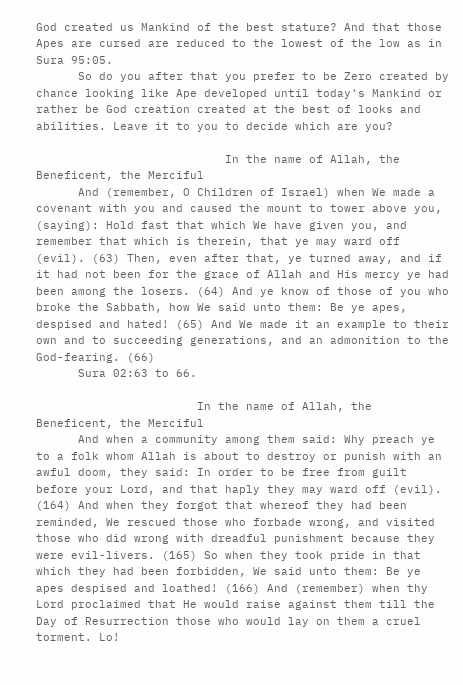God created us Mankind of the best stature? And that those Apes are cursed are reduced to the lowest of the low as in Sura 95:05.
      So do you after that you prefer to be Zero created by chance looking like Ape developed until today's Mankind or rather be God creation created at the best of looks and abilities. Leave it to you to decide which are you?

                           In the name of Allah, the Beneficent, the Merciful
      And (remember, O Children of Israel) when We made a covenant with you and caused the mount to tower above you, (saying): Hold fast that which We have given you, and remember that which is therein, that ye may ward off (evil). (63) Then, even after that, ye turned away, and if it had not been for the grace of Allah and His mercy ye had been among the losers. (64) And ye know of those of you who broke the Sabbath, how We said unto them: Be ye apes, despised and hated! (65) And We made it an example to their own and to succeeding generations, and an admonition to the God-fearing. (66)
      Sura 02:63 to 66.

                       In the name of Allah, the Beneficent, the Merciful
      And when a community among them said: Why preach ye to a folk whom Allah is about to destroy or punish with an awful doom, they said: In order to be free from guilt before your Lord, and that haply they may ward off (evil). (164) And when they forgot that whereof they had been reminded, We rescued those who forbade wrong, and visited those who did wrong with dreadful punishment because they were evil-livers. (165) So when they took pride in that which they had been forbidden, We said unto them: Be ye apes despised and loathed! (166) And (remember) when thy Lord proclaimed that He would raise against them till the Day of Resurrection those who would lay on them a cruel torment. Lo!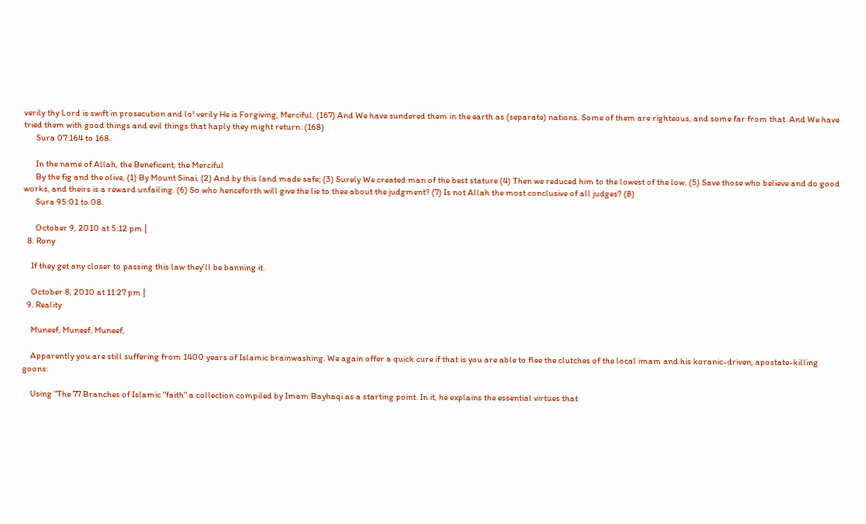verily thy Lord is swift in prosecution and lo! verily He is Forgiving, Merciful. (167) And We have sundered them in the earth as (separate) nations. Some of them are righteous, and some far from that. And We have tried them with good things and evil things that haply they might return. (168)
      Sura 07:164 to 168.

      In the name of Allah, the Beneficent, the Merciful
      By the fig and the olive, (1) By Mount Sinai, (2) And by this land made safe; (3) Surely We created man of the best stature (4) Then we reduced him to the lowest of the low, (5) Save those who believe and do good works, and theirs is a reward unfailing. (6) So who henceforth will give the lie to thee about the judgment? (7) Is not Allah the most conclusive of all judges? (8)
      Sura 95:01 to 08.

      October 9, 2010 at 5:12 pm |
  8. Rony

    If they get any closer to passing this law they'll be banning it.

    October 8, 2010 at 11:27 pm |
  9. Reality

    Muneef, Muneef, Muneef,

    Apparently you are still suffering from 1400 years of Islamic brainwashing. We again offer a quick cure if that is you are able to flee the clutches of the local imam and his koranic-driven, apostate-killing goons:

    Using "The 77 Branches of Islamic "faith" a collection compiled by Imam Bayhaqi as a starting point. In it, he explains the essential virtues that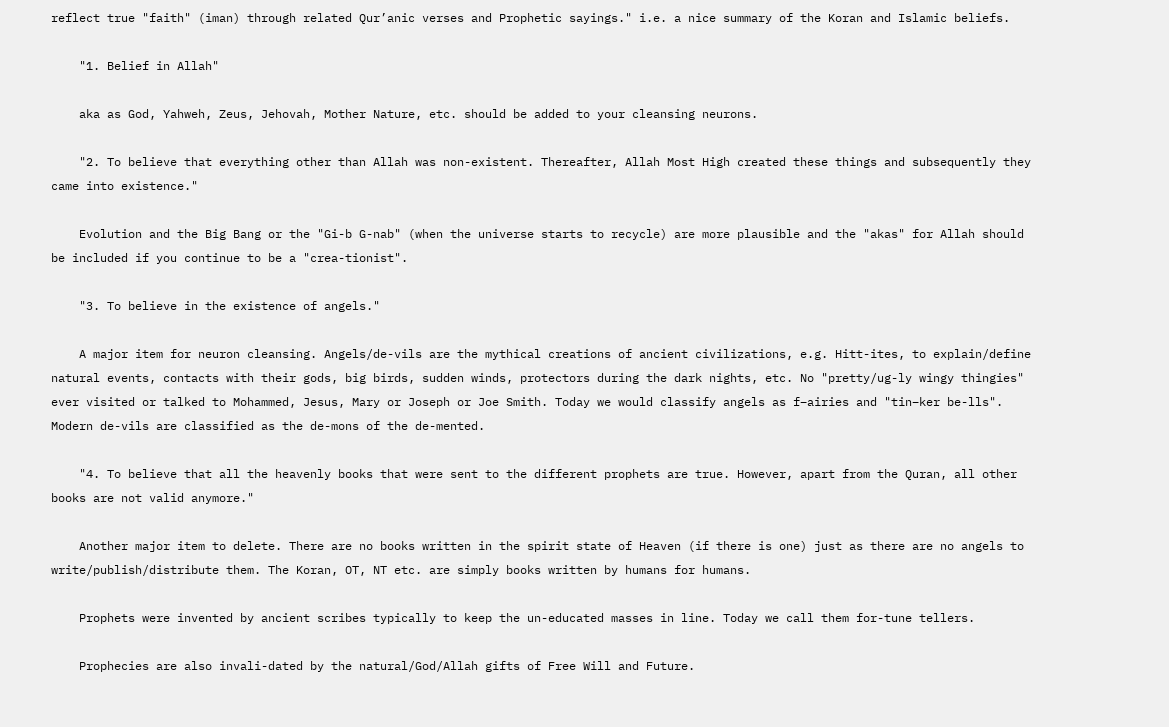reflect true "faith" (iman) through related Qur’anic verses and Prophetic sayings." i.e. a nice summary of the Koran and Islamic beliefs.

    "1. Belief in Allah"

    aka as God, Yahweh, Zeus, Jehovah, Mother Nature, etc. should be added to your cleansing neurons.

    "2. To believe that everything other than Allah was non-existent. Thereafter, Allah Most High created these things and subsequently they came into existence."

    Evolution and the Big Bang or the "Gi-b G-nab" (when the universe starts to recycle) are more plausible and the "akas" for Allah should be included if you continue to be a "crea-tionist".

    "3. To believe in the existence of angels."

    A major item for neuron cleansing. Angels/de-vils are the mythical creations of ancient civilizations, e.g. Hitt-ites, to explain/define natural events, contacts with their gods, big birds, sudden winds, protectors during the dark nights, etc. No "pretty/ug-ly wingy thingies" ever visited or talked to Mohammed, Jesus, Mary or Joseph or Joe Smith. Today we would classify angels as f–airies and "tin–ker be-lls". Modern de-vils are classified as the de-mons of the de-mented.

    "4. To believe that all the heavenly books that were sent to the different prophets are true. However, apart from the Quran, all other books are not valid anymore."

    Another major item to delete. There are no books written in the spirit state of Heaven (if there is one) just as there are no angels to write/publish/distribute them. The Koran, OT, NT etc. are simply books written by humans for humans.

    Prophets were invented by ancient scribes typically to keep the un-educated masses in line. Today we call them for-tune tellers.

    Prophecies are also invali-dated by the natural/God/Allah gifts of Free Will and Future.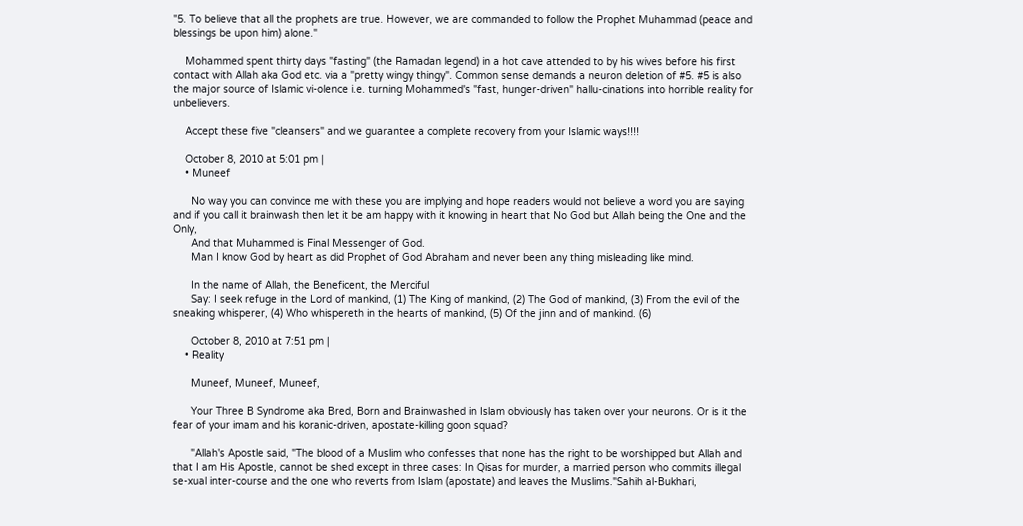"5. To believe that all the prophets are true. However, we are commanded to follow the Prophet Muhammad (peace and blessings be upon him) alone."

    Mohammed spent thirty days "fasting" (the Ramadan legend) in a hot cave attended to by his wives before his first contact with Allah aka God etc. via a "pretty wingy thingy". Common sense demands a neuron deletion of #5. #5 is also the major source of Islamic vi-olence i.e. turning Mohammed's "fast, hunger-driven" hallu-cinations into horrible reality for unbelievers.

    Accept these five "cleansers" and we guarantee a complete recovery from your Islamic ways!!!!

    October 8, 2010 at 5:01 pm |
    • Muneef

      No way you can convince me with these you are implying and hope readers would not believe a word you are saying and if you call it brainwash then let it be am happy with it knowing in heart that No God but Allah being the One and the Only,
      And that Muhammed is Final Messenger of God.
      Man I know God by heart as did Prophet of God Abraham and never been any thing misleading like mind.

      In the name of Allah, the Beneficent, the Merciful
      Say: I seek refuge in the Lord of mankind, (1) The King of mankind, (2) The God of mankind, (3) From the evil of the sneaking whisperer, (4) Who whispereth in the hearts of mankind, (5) Of the jinn and of mankind. (6)

      October 8, 2010 at 7:51 pm |
    • Reality

      Muneef, Muneef, Muneef,

      Your Three B Syndrome aka Bred, Born and Brainwashed in Islam obviously has taken over your neurons. Or is it the fear of your imam and his koranic-driven, apostate-killing goon squad?

      "Allah's Apostle said, "The blood of a Muslim who confesses that none has the right to be worshipped but Allah and that I am His Apostle, cannot be shed except in three cases: In Qisas for murder, a married person who commits illegal se-xual inter-course and the one who reverts from Islam (apostate) and leaves the Muslims."Sahih al-Bukhari,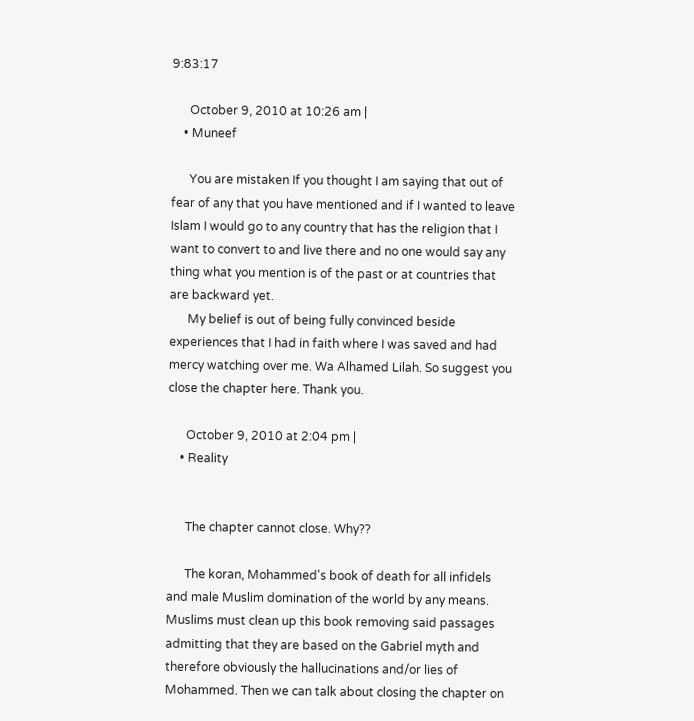9:83:17

      October 9, 2010 at 10:26 am |
    • Muneef

      You are mistaken If you thought I am saying that out of fear of any that you have mentioned and if I wanted to leave Islam I would go to any country that has the religion that I want to convert to and live there and no one would say any thing what you mention is of the past or at countries that are backward yet.
      My belief is out of being fully convinced beside experiences that I had in faith where I was saved and had mercy watching over me. Wa Alhamed Lilah. So suggest you close the chapter here. Thank you.

      October 9, 2010 at 2:04 pm |
    • Reality


      The chapter cannot close. Why??

      The koran, Mohammed's book of death for all infidels and male Muslim domination of the world by any means. Muslims must clean up this book removing said passages admitting that they are based on the Gabriel myth and therefore obviously the hallucinations and/or lies of Mohammed. Then we can talk about closing the chapter on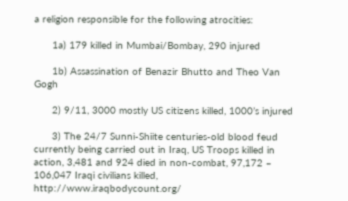a religion responsible for the following atrocities:

      1a) 179 killed in Mumbai/Bombay, 290 injured

      1b) Assassination of Benazir Bhutto and Theo Van Gogh

      2) 9/11, 3000 mostly US citizens killed, 1000’s injured

      3) The 24/7 Sunni-Shiite centuries-old blood feud currently being carried out in Iraq, US Troops killed in action, 3,481 and 924 died in non-combat, 97,172 – 106,047 Iraqi civilians killed, http://www.iraqbodycount.org/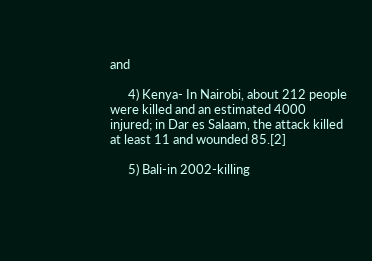and

      4) Kenya- In Nairobi, about 212 people were killed and an estimated 4000 injured; in Dar es Salaam, the attack killed at least 11 and wounded 85.[2]

      5) Bali-in 2002-killing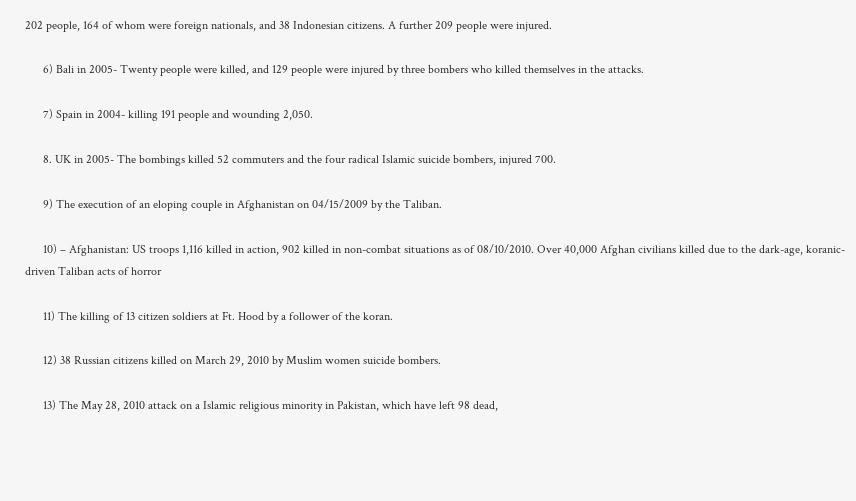202 people, 164 of whom were foreign nationals, and 38 Indonesian citizens. A further 209 people were injured.

      6) Bali in 2005- Twenty people were killed, and 129 people were injured by three bombers who killed themselves in the attacks.

      7) Spain in 2004- killing 191 people and wounding 2,050.

      8. UK in 2005- The bombings killed 52 commuters and the four radical Islamic suicide bombers, injured 700.

      9) The execution of an eloping couple in Afghanistan on 04/15/2009 by the Taliban.

      10) – Afghanistan: US troops 1,116 killed in action, 902 killed in non-combat situations as of 08/10/2010. Over 40,000 Afghan civilians killed due to the dark-age, koranic-driven Taliban acts of horror

      11) The killing of 13 citizen soldiers at Ft. Hood by a follower of the koran.

      12) 38 Russian citizens killed on March 29, 2010 by Muslim women suicide bombers.

      13) The May 28, 2010 attack on a Islamic religious minority in Pakistan, which have left 98 dead,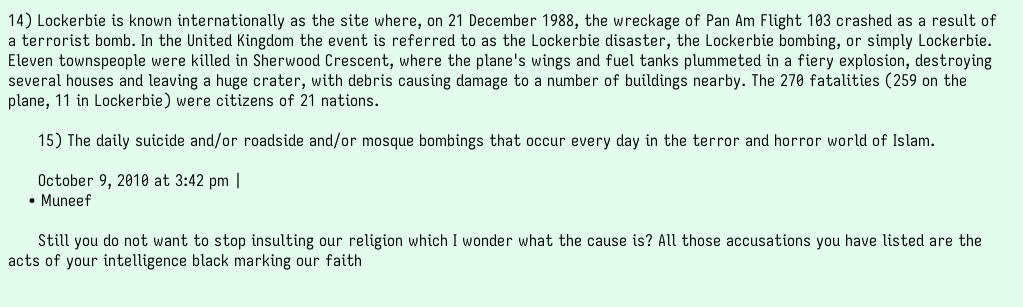14) Lockerbie is known internationally as the site where, on 21 December 1988, the wreckage of Pan Am Flight 103 crashed as a result of a terrorist bomb. In the United Kingdom the event is referred to as the Lockerbie disaster, the Lockerbie bombing, or simply Lockerbie. Eleven townspeople were killed in Sherwood Crescent, where the plane's wings and fuel tanks plummeted in a fiery explosion, destroying several houses and leaving a huge crater, with debris causing damage to a number of buildings nearby. The 270 fatalities (259 on the plane, 11 in Lockerbie) were citizens of 21 nations.

      15) The daily suicide and/or roadside and/or mosque bombings that occur every day in the terror and horror world of Islam.

      October 9, 2010 at 3:42 pm |
    • Muneef

      Still you do not want to stop insulting our religion which I wonder what the cause is? All those accusations you have listed are the acts of your intelligence black marking our faith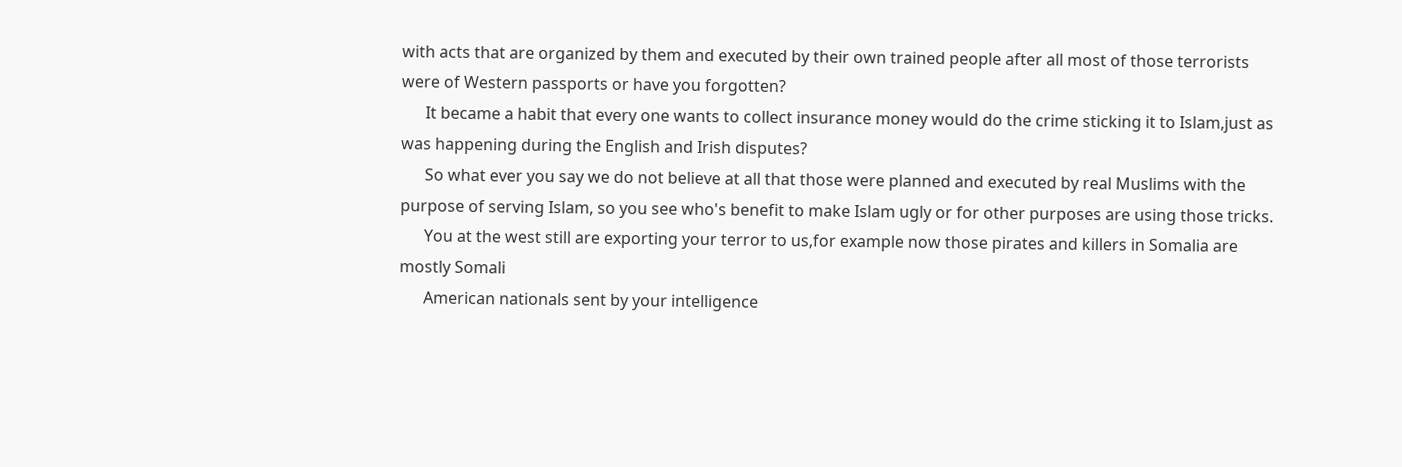with acts that are organized by them and executed by their own trained people after all most of those terrorists were of Western passports or have you forgotten?
      It became a habit that every one wants to collect insurance money would do the crime sticking it to Islam,just as was happening during the English and Irish disputes?
      So what ever you say we do not believe at all that those were planned and executed by real Muslims with the purpose of serving Islam, so you see who's benefit to make Islam ugly or for other purposes are using those tricks.
      You at the west still are exporting your terror to us,for example now those pirates and killers in Somalia are mostly Somali
      American nationals sent by your intelligence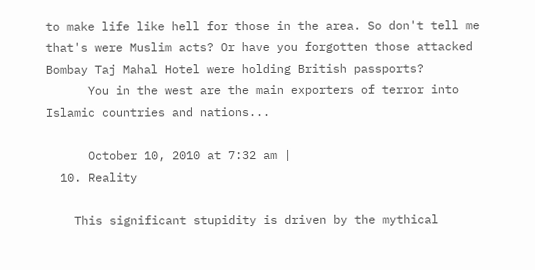to make life like hell for those in the area. So don't tell me that's were Muslim acts? Or have you forgotten those attacked Bombay Taj Mahal Hotel were holding British passports?
      You in the west are the main exporters of terror into Islamic countries and nations...

      October 10, 2010 at 7:32 am |
  10. Reality

    This significant stupidity is driven by the mythical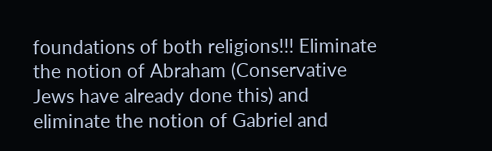foundations of both religions!!! Eliminate the notion of Abraham (Conservative Jews have already done this) and eliminate the notion of Gabriel and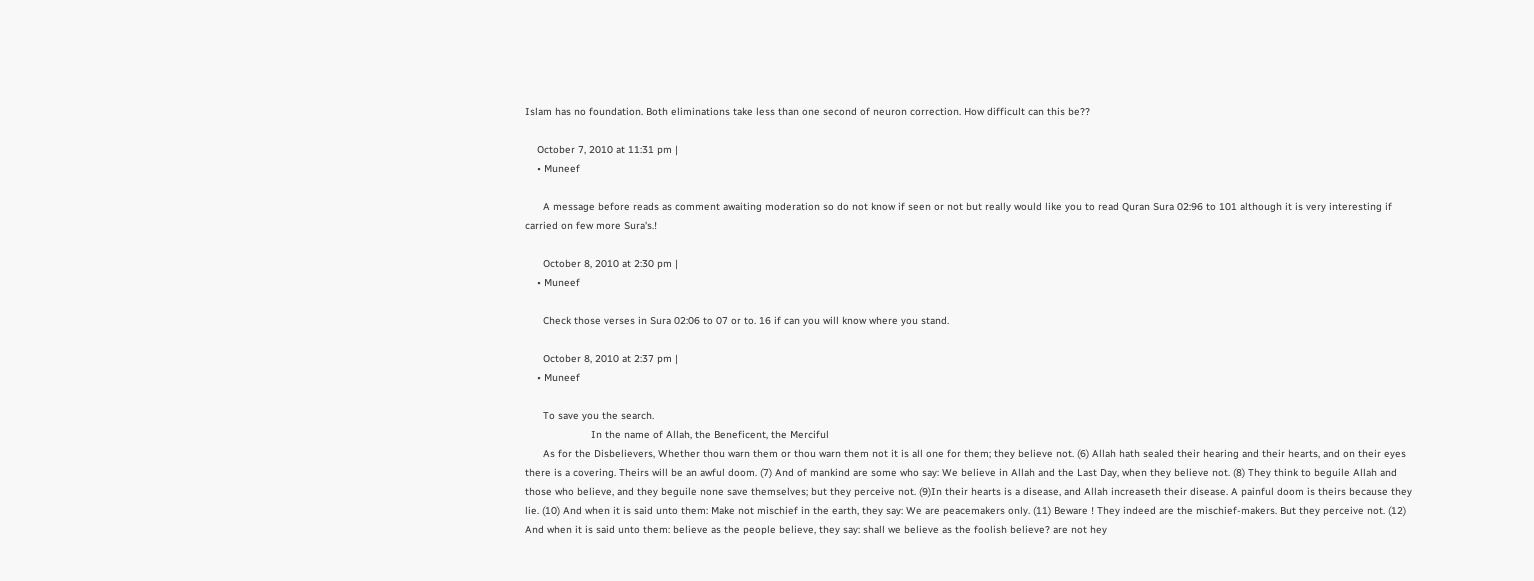Islam has no foundation. Both eliminations take less than one second of neuron correction. How difficult can this be??

    October 7, 2010 at 11:31 pm |
    • Muneef

      A message before reads as comment awaiting moderation so do not know if seen or not but really would like you to read Quran Sura 02:96 to 101 although it is very interesting if carried on few more Sura's.!

      October 8, 2010 at 2:30 pm |
    • Muneef

      Check those verses in Sura 02:06 to 07 or to. 16 if can you will know where you stand.

      October 8, 2010 at 2:37 pm |
    • Muneef

      To save you the search.
                      In the name of Allah, the Beneficent, the Merciful
      As for the Disbelievers, Whether thou warn them or thou warn them not it is all one for them; they believe not. (6) Allah hath sealed their hearing and their hearts, and on their eyes there is a covering. Theirs will be an awful doom. (7) And of mankind are some who say: We believe in Allah and the Last Day, when they believe not. (8) They think to beguile Allah and those who believe, and they beguile none save themselves; but they perceive not. (9)In their hearts is a disease, and Allah increaseth their disease. A painful doom is theirs because they lie. (10) And when it is said unto them: Make not mischief in the earth, they say: We are peacemakers only. (11) Beware ! They indeed are the mischief-makers. But they perceive not. (12) And when it is said unto them: believe as the people believe, they say: shall we believe as the foolish believe? are not hey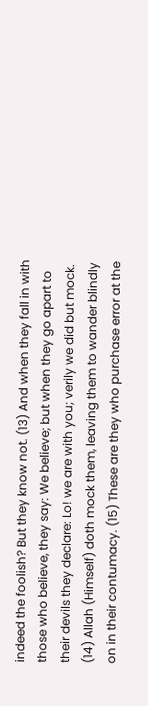indeed the foolish? But they know not. (13) And when they fall in with those who believe, they say: We believe; but when they go apart to their devils they declare: Lo! we are with you; verily we did but mock. (14) Allah (Himself) doth mock them, leaving them to wander blindly on in their contumacy. (15) These are they who purchase error at the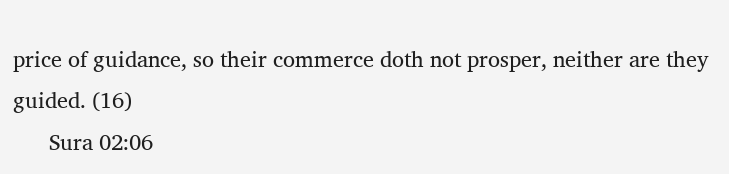price of guidance, so their commerce doth not prosper, neither are they guided. (16)
      Sura 02:06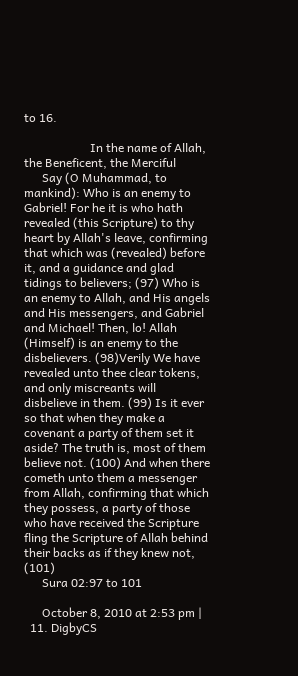to 16.

                      In the name of Allah, the Beneficent, the Merciful
      Say (O Muhammad, to mankind): Who is an enemy to Gabriel! For he it is who hath revealed (this Scripture) to thy heart by Allah's leave, confirming that which was (revealed) before it, and a guidance and glad tidings to believers; (97) Who is an enemy to Allah, and His angels and His messengers, and Gabriel and Michael! Then, lo! Allah (Himself) is an enemy to the disbelievers. (98)Verily We have revealed unto thee clear tokens, and only miscreants will disbelieve in them. (99) Is it ever so that when they make a covenant a party of them set it aside? The truth is, most of them believe not. (100) And when there cometh unto them a messenger from Allah, confirming that which they possess, a party of those who have received the Scripture fling the Scripture of Allah behind their backs as if they knew not, (101)
      Sura 02:97 to 101

      October 8, 2010 at 2:53 pm |
  11. DigbyCS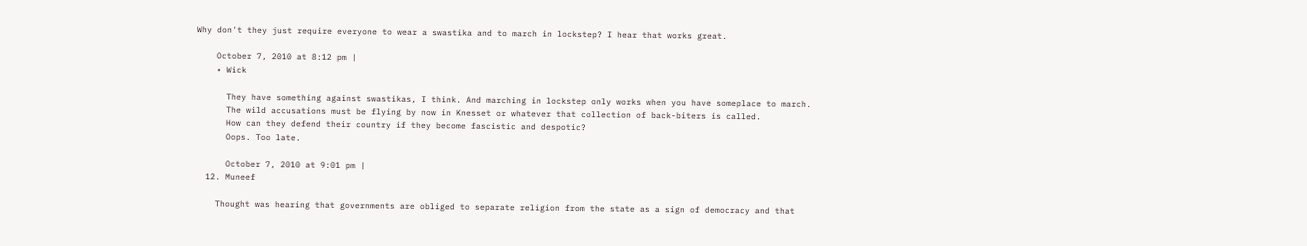Why don't they just require everyone to wear a swastika and to march in lockstep? I hear that works great.

    October 7, 2010 at 8:12 pm |
    • Wick

      They have something against swastikas, I think. And marching in lockstep only works when you have someplace to march.
      The wild accusations must be flying by now in Knesset or whatever that collection of back-biters is called.
      How can they defend their country if they become fascistic and despotic?
      Oops. Too late.

      October 7, 2010 at 9:01 pm |
  12. Muneef

    Thought was hearing that governments are obliged to separate religion from the state as a sign of democracy and that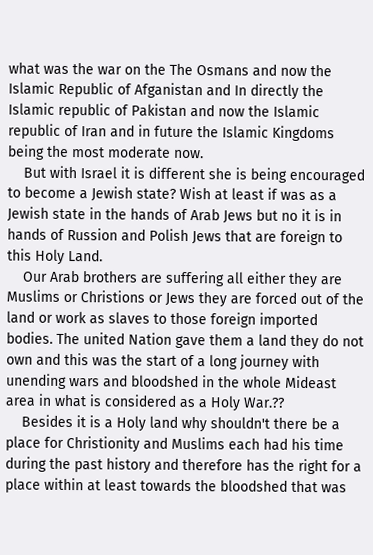what was the war on the The Osmans and now the Islamic Republic of Afganistan and In directly the Islamic republic of Pakistan and now the Islamic republic of Iran and in future the Islamic Kingdoms being the most moderate now.
    But with Israel it is different she is being encouraged to become a Jewish state? Wish at least if was as a Jewish state in the hands of Arab Jews but no it is in hands of Russion and Polish Jews that are foreign to this Holy Land.
    Our Arab brothers are suffering all either they are Muslims or Christions or Jews they are forced out of the land or work as slaves to those foreign imported bodies. The united Nation gave them a land they do not own and this was the start of a long journey with unending wars and bloodshed in the whole Mideast area in what is considered as a Holy War.??
    Besides it is a Holy land why shouldn't there be a place for Christionity and Muslims each had his time during the past history and therefore has the right for a place within at least towards the bloodshed that was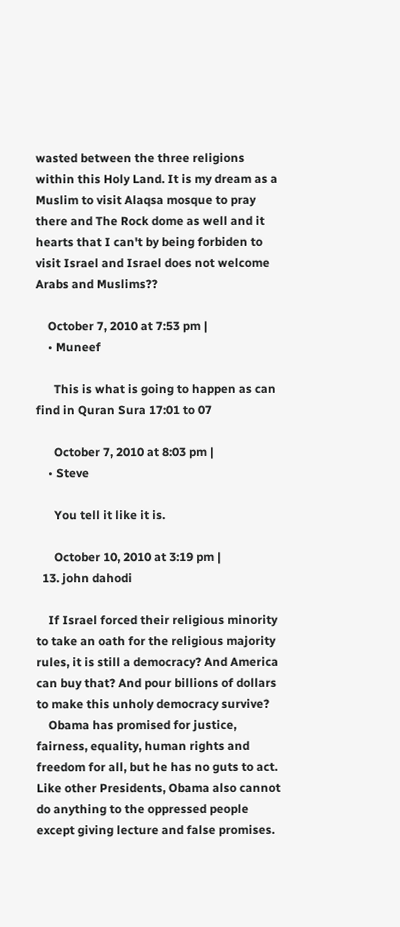wasted between the three religions within this Holy Land. It is my dream as a Muslim to visit Alaqsa mosque to pray there and The Rock dome as well and it hearts that I can't by being forbiden to visit Israel and Israel does not welcome Arabs and Muslims??

    October 7, 2010 at 7:53 pm |
    • Muneef

      This is what is going to happen as can find in Quran Sura 17:01 to 07

      October 7, 2010 at 8:03 pm |
    • Steve

      You tell it like it is.

      October 10, 2010 at 3:19 pm |
  13. john dahodi

    If Israel forced their religious minority to take an oath for the religious majority rules, it is still a democracy? And America can buy that? And pour billions of dollars to make this unholy democracy survive?
    Obama has promised for justice, fairness, equality, human rights and freedom for all, but he has no guts to act. Like other Presidents, Obama also cannot do anything to the oppressed people except giving lecture and false promises.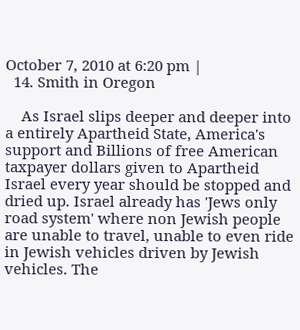October 7, 2010 at 6:20 pm |
  14. Smith in Oregon

    As Israel slips deeper and deeper into a entirely Apartheid State, America's support and Billions of free American taxpayer dollars given to Apartheid Israel every year should be stopped and dried up. Israel already has 'Jews only road system' where non Jewish people are unable to travel, unable to even ride in Jewish vehicles driven by Jewish vehicles. The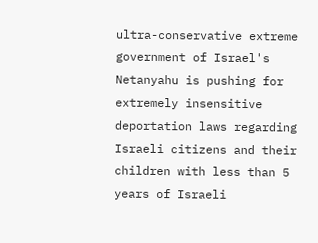ultra-conservative extreme government of Israel's Netanyahu is pushing for extremely insensitive deportation laws regarding Israeli citizens and their children with less than 5 years of Israeli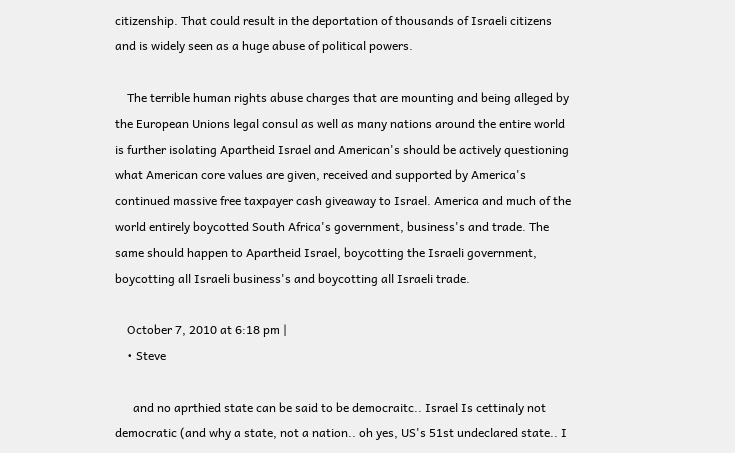citizenship. That could result in the deportation of thousands of Israeli citizens and is widely seen as a huge abuse of political powers.

    The terrible human rights abuse charges that are mounting and being alleged by the European Unions legal consul as well as many nations around the entire world is further isolating Apartheid Israel and American's should be actively questioning what American core values are given, received and supported by America's continued massive free taxpayer cash giveaway to Israel. America and much of the world entirely boycotted South Africa's government, business's and trade. The same should happen to Apartheid Israel, boycotting the Israeli government, boycotting all Israeli business's and boycotting all Israeli trade.

    October 7, 2010 at 6:18 pm |
    • Steve

      and no aprthied state can be said to be democraitc.. Israel Is cettinaly not democratic (and why a state, not a nation.. oh yes, US's 51st undeclared state.. I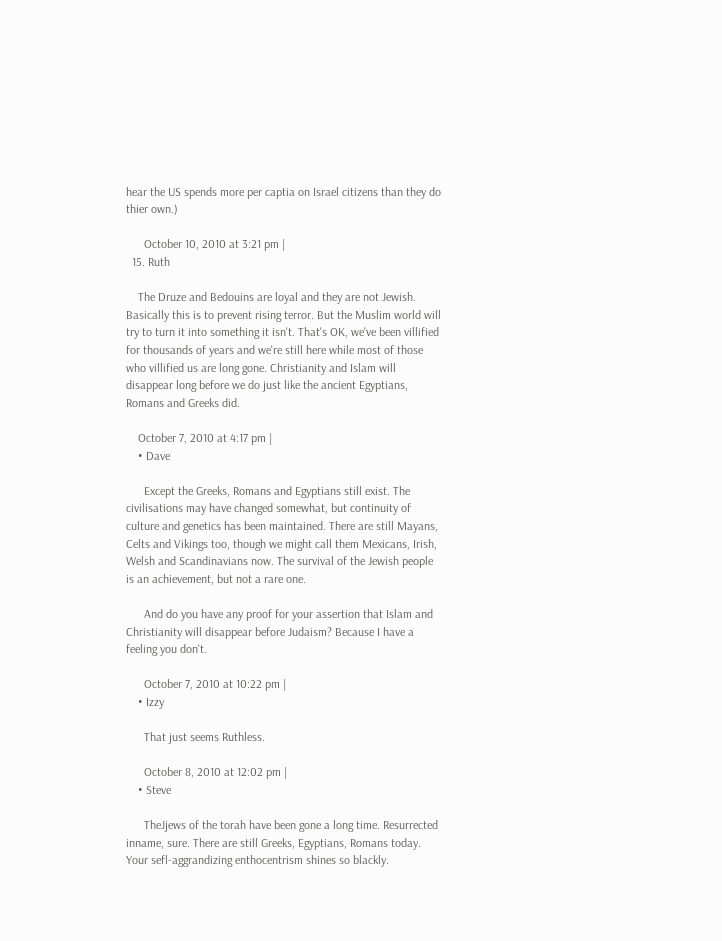hear the US spends more per captia on Israel citizens than they do thier own.)

      October 10, 2010 at 3:21 pm |
  15. Ruth

    The Druze and Bedouins are loyal and they are not Jewish. Basically this is to prevent rising terror. But the Muslim world will try to turn it into something it isn't. That's OK, we've been villified for thousands of years and we're still here while most of those who villified us are long gone. Christianity and Islam will disappear long before we do just like the ancient Egyptians, Romans and Greeks did.

    October 7, 2010 at 4:17 pm |
    • Dave

      Except the Greeks, Romans and Egyptians still exist. The civilisations may have changed somewhat, but continuity of culture and genetics has been maintained. There are still Mayans, Celts and Vikings too, though we might call them Mexicans, Irish, Welsh and Scandinavians now. The survival of the Jewish people is an achievement, but not a rare one.

      And do you have any proof for your assertion that Islam and Christianity will disappear before Judaism? Because I have a feeling you don't.

      October 7, 2010 at 10:22 pm |
    • Izzy

      That just seems Ruthless.

      October 8, 2010 at 12:02 pm |
    • Steve

      TheJjews of the torah have been gone a long time. Resurrected inname, sure. There are still Greeks, Egyptians, Romans today. Your sefl-aggrandizing enthocentrism shines so blackly.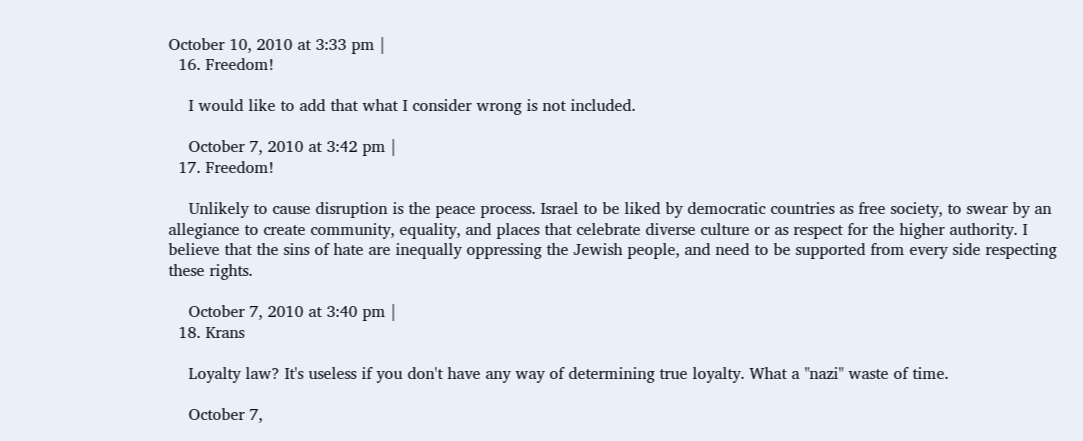October 10, 2010 at 3:33 pm |
  16. Freedom!

    I would like to add that what I consider wrong is not included.

    October 7, 2010 at 3:42 pm |
  17. Freedom!

    Unlikely to cause disruption is the peace process. Israel to be liked by democratic countries as free society, to swear by an allegiance to create community, equality, and places that celebrate diverse culture or as respect for the higher authority. I believe that the sins of hate are inequally oppressing the Jewish people, and need to be supported from every side respecting these rights.

    October 7, 2010 at 3:40 pm |
  18. Krans

    Loyalty law? It's useless if you don't have any way of determining true loyalty. What a "nazi" waste of time.

    October 7,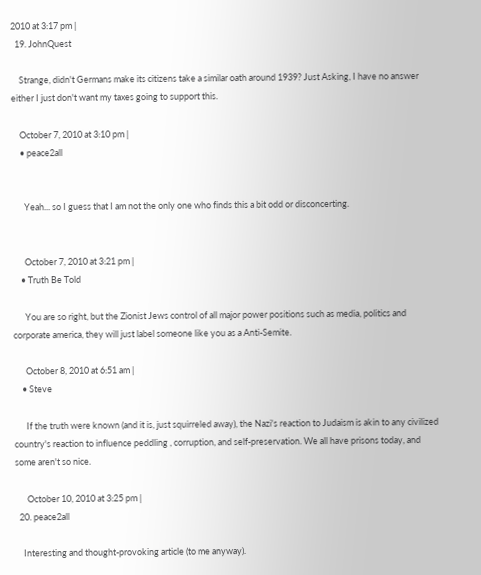2010 at 3:17 pm |
  19. JohnQuest

    Strange, didn't Germans make its citizens take a similar oath around 1939? Just Asking, I have no answer either I just don't want my taxes going to support this.

    October 7, 2010 at 3:10 pm |
    • peace2all


      Yeah... so I guess that I am not the only one who finds this a bit odd or disconcerting.


      October 7, 2010 at 3:21 pm |
    • Truth Be Told

      You are so right, but the Zionist Jews control of all major power positions such as media, politics and corporate america, they will just label someone like you as a Anti-Semite.

      October 8, 2010 at 6:51 am |
    • Steve

      If the truth were known (and it is, just squirreled away), the Nazi's reaction to Judaism is akin to any civilized country's reaction to influence peddling , corruption, and self-preservation. We all have prisons today, and some aren't so nice.

      October 10, 2010 at 3:25 pm |
  20. peace2all

    Interesting and thought-provoking article (to me anyway).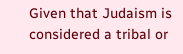Given that Judaism is considered a tribal or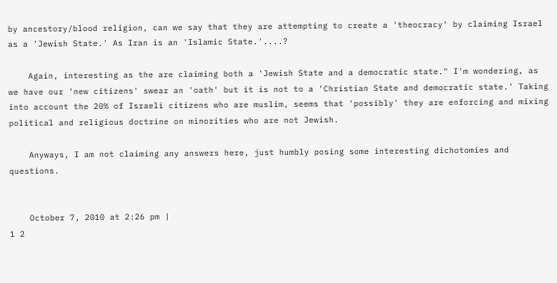by ancestory/blood religion, can we say that they are attempting to create a 'theocracy' by claiming Israel as a 'Jewish State.' As Iran is an 'Islamic State.'....?

    Again, interesting as the are claiming both a 'Jewish State and a democratic state." I'm wondering, as we have our 'new citizens' swear an 'oath' but it is not to a 'Christian State and democratic state.' Taking into account the 20% of Israeli citizens who are muslim, seems that 'possibly' they are enforcing and mixing political and religious doctrine on minorities who are not Jewish.

    Anyways, I am not claiming any answers here, just humbly posing some interesting dichotomies and questions.


    October 7, 2010 at 2:26 pm |
1 2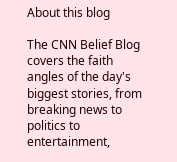About this blog

The CNN Belief Blog covers the faith angles of the day's biggest stories, from breaking news to politics to entertainment,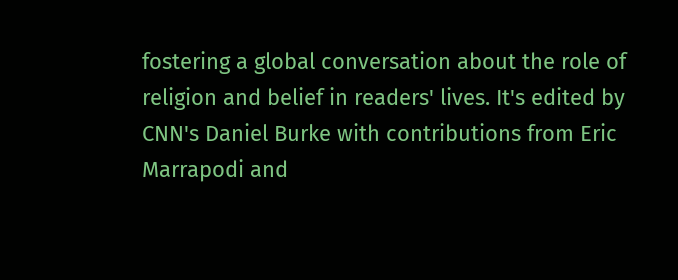fostering a global conversation about the role of religion and belief in readers' lives. It's edited by CNN's Daniel Burke with contributions from Eric Marrapodi and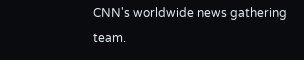CNN's worldwide news gathering team.